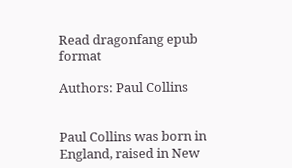Read dragonfang epub format

Authors: Paul Collins


Paul Collins was born in England, raised in New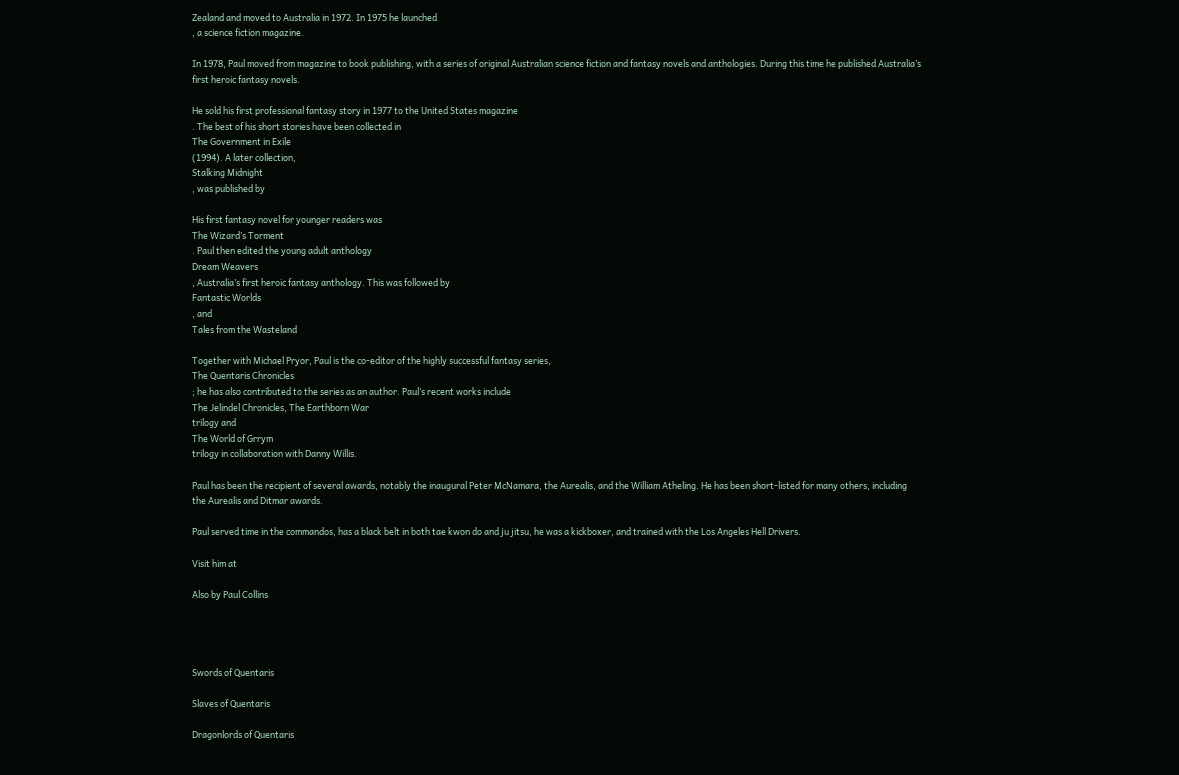Zealand and moved to Australia in 1972. In 1975 he launched
, a science fiction magazine.

In 1978, Paul moved from magazine to book publishing, with a series of original Australian science fiction and fantasy novels and anthologies. During this time he published Australia’s first heroic fantasy novels.

He sold his first professional fantasy story in 1977 to the United States magazine
. The best of his short stories have been collected in
The Government in Exile
(1994). A later collection,
Stalking Midnight
, was published by

His first fantasy novel for younger readers was
The Wizard’s Torment
. Paul then edited the young adult anthology
Dream Weavers
, Australia’s first heroic fantasy anthology. This was followed by
Fantastic Worlds
, and
Tales from the Wasteland

Together with Michael Pryor, Paul is the co-editor of the highly successful fantasy series,
The Quentaris Chronicles
; he has also contributed to the series as an author. Paul’s recent works include
The Jelindel Chronicles, The Earthborn War
trilogy and
The World of Grrym
trilogy in collaboration with Danny Willis.

Paul has been the recipient of several awards, notably the inaugural Peter McNamara, the Aurealis, and the William Atheling. He has been short-listed for many others, including the Aurealis and Ditmar awards.

Paul served time in the commandos, has a black belt in both tae kwon do and ju jitsu, he was a kickboxer, and trained with the Los Angeles Hell Drivers.

Visit him at

Also by Paul Collins




Swords of Quentaris

Slaves of Quentaris

Dragonlords of Quentaris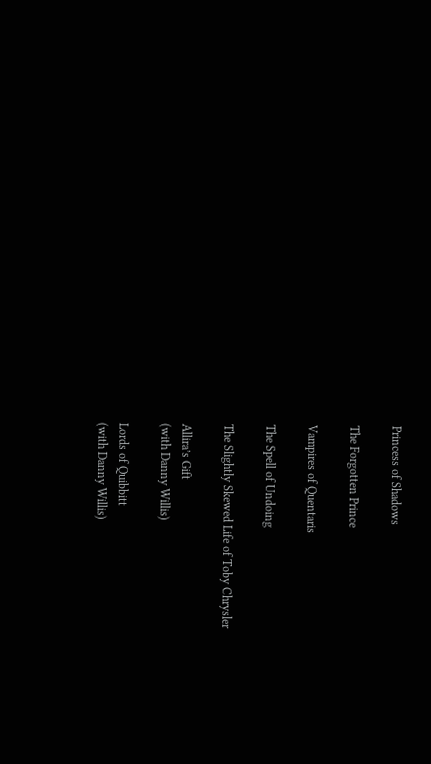Princess of Shadows

The Forgotten Prince

Vampires of Quentaris

The Spell of Undoing

The Slightly Skewed Life of Toby Chrysler

Allira’s Gift
(with Danny Willis)

Lords of Quibbitt
(with Danny Willis)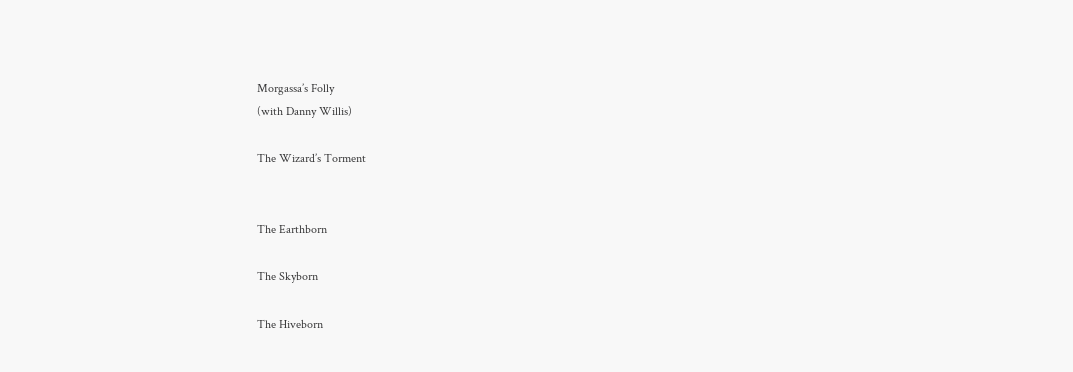Morgassa’s Folly
(with Danny Willis)

The Wizard’s Torment


The Earthborn

The Skyborn

The Hiveborn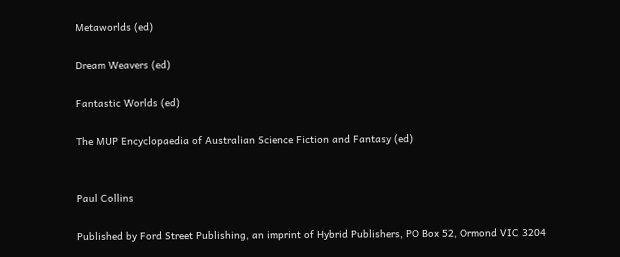Metaworlds (ed)

Dream Weavers (ed)

Fantastic Worlds (ed)

The MUP Encyclopaedia of Australian Science Fiction and Fantasy (ed)


Paul Collins

Published by Ford Street Publishing, an imprint of Hybrid Publishers, PO Box 52, Ormond VIC 3204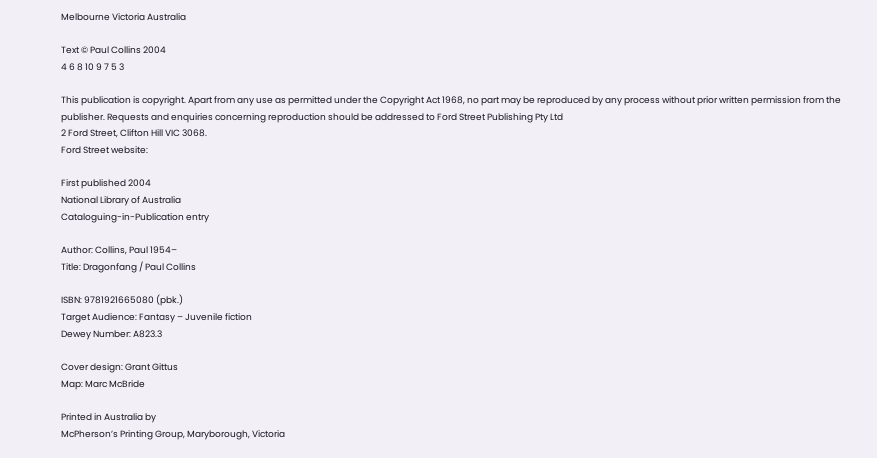Melbourne Victoria Australia

Text © Paul Collins 2004
4 6 8 10 9 7 5 3

This publication is copyright. Apart from any use as permitted under the Copyright Act 1968, no part may be reproduced by any process without prior written permission from the publisher. Requests and enquiries concerning reproduction should be addressed to Ford Street Publishing Pty Ltd
2 Ford Street, Clifton Hill VIC 3068.
Ford Street website:

First published 2004
National Library of Australia
Cataloguing-in-Publication entry

Author: Collins, Paul 1954–
Title: Dragonfang / Paul Collins

ISBN: 9781921665080 (pbk.)
Target Audience: Fantasy – Juvenile fiction
Dewey Number: A823.3

Cover design: Grant Gittus
Map: Marc McBride

Printed in Australia by
McPherson’s Printing Group, Maryborough, Victoria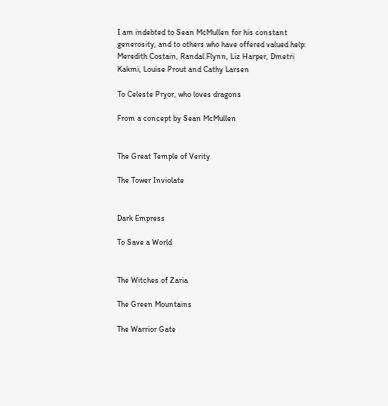I am indebted to Sean McMullen for his constant generosity, and to others who have offered valued help: Meredith Costain, Randal Flynn, Liz Harper, Dmetri Kakmi, Louise Prout and Cathy Larsen

To Celeste Pryor, who loves dragons

From a concept by Sean McMullen


The Great Temple of Verity

The Tower Inviolate


Dark Empress

To Save a World


The Witches of Zaria

The Green Mountains

The Warrior Gate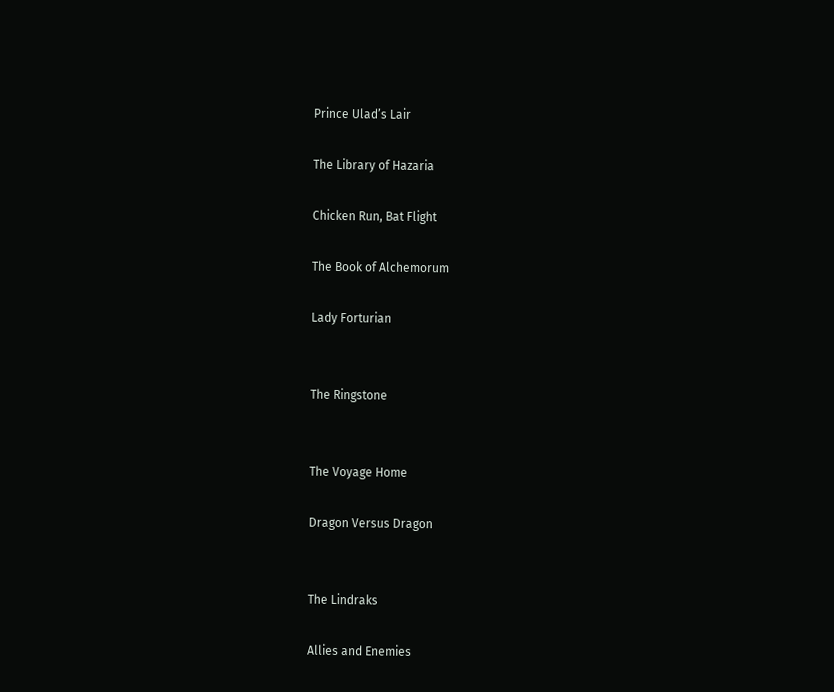Prince Ulad’s Lair

The Library of Hazaria

Chicken Run, Bat Flight

The Book of Alchemorum

Lady Forturian


The Ringstone


The Voyage Home

Dragon Versus Dragon


The Lindraks

Allies and Enemies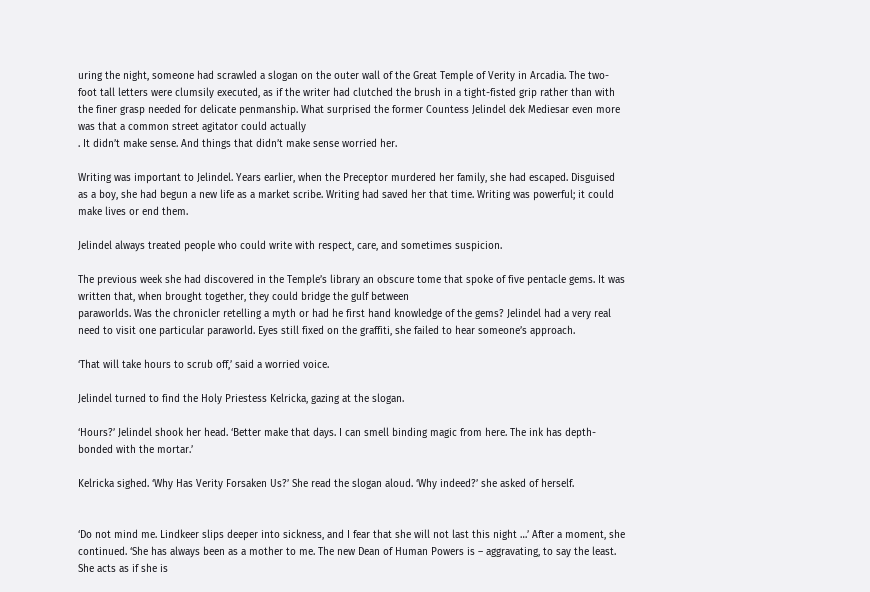uring the night, someone had scrawled a slogan on the outer wall of the Great Temple of Verity in Arcadia. The two-foot tall letters were clumsily executed, as if the writer had clutched the brush in a tight-fisted grip rather than with the finer grasp needed for delicate penmanship. What surprised the former Countess Jelindel dek Mediesar even more was that a common street agitator could actually
. It didn’t make sense. And things that didn’t make sense worried her.

Writing was important to Jelindel. Years earlier, when the Preceptor murdered her family, she had escaped. Disguised as a boy, she had begun a new life as a market scribe. Writing had saved her that time. Writing was powerful; it could make lives or end them.

Jelindel always treated people who could write with respect, care, and sometimes suspicion.

The previous week she had discovered in the Temple’s library an obscure tome that spoke of five pentacle gems. It was written that, when brought together, they could bridge the gulf between
paraworlds. Was the chronicler retelling a myth or had he first hand knowledge of the gems? Jelindel had a very real need to visit one particular paraworld. Eyes still fixed on the graffiti, she failed to hear someone’s approach.

‘That will take hours to scrub off,’ said a worried voice.

Jelindel turned to find the Holy Priestess Kelricka, gazing at the slogan.

‘Hours?’ Jelindel shook her head. ‘Better make that days. I can smell binding magic from here. The ink has depth-bonded with the mortar.’

Kelricka sighed. ‘Why Has Verity Forsaken Us?’ She read the slogan aloud. ‘Why indeed?’ she asked of herself.


‘Do not mind me. Lindkeer slips deeper into sickness, and I fear that she will not last this night …’ After a moment, she continued. ‘She has always been as a mother to me. The new Dean of Human Powers is – aggravating, to say the least. She acts as if she is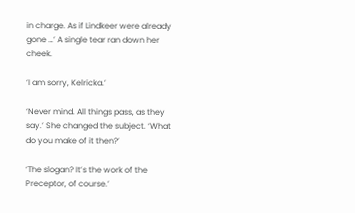in charge. As if Lindkeer were already gone …’ A single tear ran down her cheek.

‘I am sorry, Kelricka.’

‘Never mind. All things pass, as they say.’ She changed the subject. ‘What do you make of it then?’

‘The slogan? It’s the work of the Preceptor, of course.’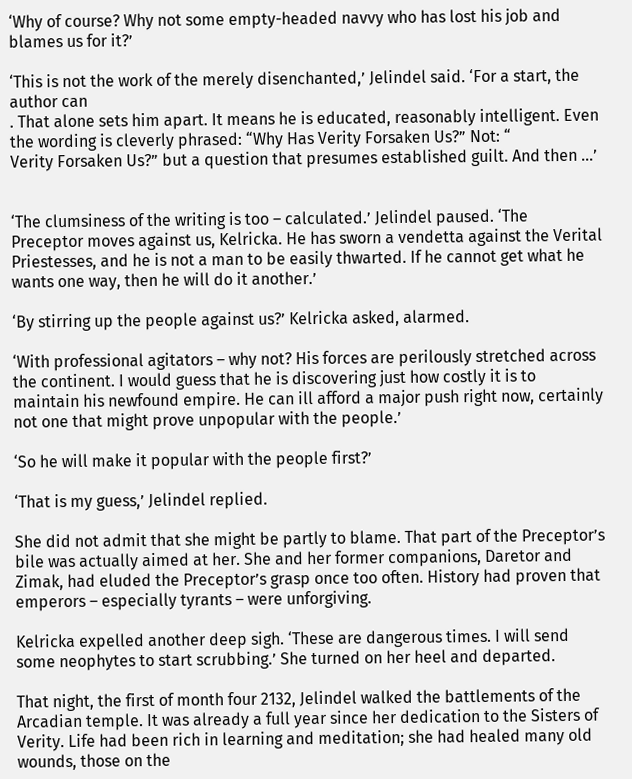‘Why of course? Why not some empty-headed navvy who has lost his job and blames us for it?’

‘This is not the work of the merely disenchanted,’ Jelindel said. ‘For a start, the author can
. That alone sets him apart. It means he is educated, reasonably intelligent. Even the wording is cleverly phrased: “Why Has Verity Forsaken Us?” Not: “
Verity Forsaken Us?” but a question that presumes established guilt. And then …’


‘The clumsiness of the writing is too – calculated.’ Jelindel paused. ‘The Preceptor moves against us, Kelricka. He has sworn a vendetta against the Verital Priestesses, and he is not a man to be easily thwarted. If he cannot get what he wants one way, then he will do it another.’

‘By stirring up the people against us?’ Kelricka asked, alarmed.

‘With professional agitators – why not? His forces are perilously stretched across the continent. I would guess that he is discovering just how costly it is to maintain his newfound empire. He can ill afford a major push right now, certainly not one that might prove unpopular with the people.’

‘So he will make it popular with the people first?’

‘That is my guess,’ Jelindel replied.

She did not admit that she might be partly to blame. That part of the Preceptor’s bile was actually aimed at her. She and her former companions, Daretor and Zimak, had eluded the Preceptor’s grasp once too often. History had proven that emperors – especially tyrants – were unforgiving.

Kelricka expelled another deep sigh. ‘These are dangerous times. I will send some neophytes to start scrubbing.’ She turned on her heel and departed.

That night, the first of month four 2132, Jelindel walked the battlements of the Arcadian temple. It was already a full year since her dedication to the Sisters of Verity. Life had been rich in learning and meditation; she had healed many old wounds, those on the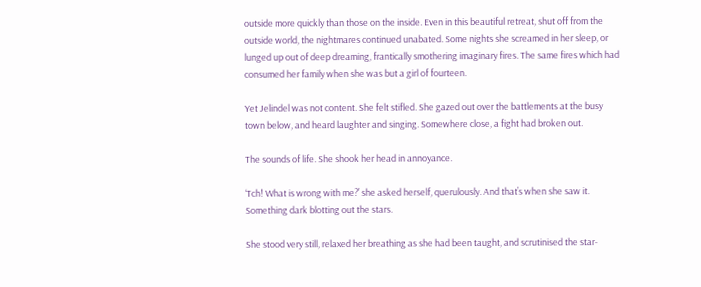outside more quickly than those on the inside. Even in this beautiful retreat, shut off from the outside world, the nightmares continued unabated. Some nights she screamed in her sleep, or
lunged up out of deep dreaming, frantically smothering imaginary fires. The same fires which had consumed her family when she was but a girl of fourteen.

Yet Jelindel was not content. She felt stifled. She gazed out over the battlements at the busy town below, and heard laughter and singing. Somewhere close, a fight had broken out.

The sounds of life. She shook her head in annoyance.

‘Tch! What is wrong with me?’ she asked herself, querulously. And that’s when she saw it. Something dark blotting out the stars.

She stood very still, relaxed her breathing as she had been taught, and scrutinised the star-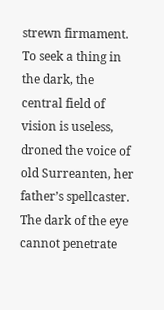strewn firmament.
To seek a thing in the dark, the central field of vision is useless,
droned the voice of old Surreanten, her father’s spellcaster.
The dark of the eye cannot penetrate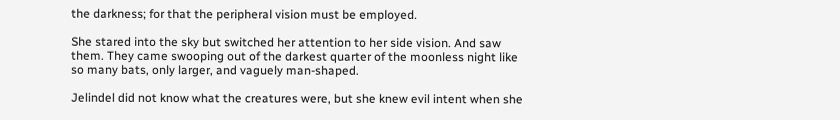the darkness; for that the peripheral vision must be employed.

She stared into the sky but switched her attention to her side vision. And saw them. They came swooping out of the darkest quarter of the moonless night like so many bats, only larger, and vaguely man-shaped.

Jelindel did not know what the creatures were, but she knew evil intent when she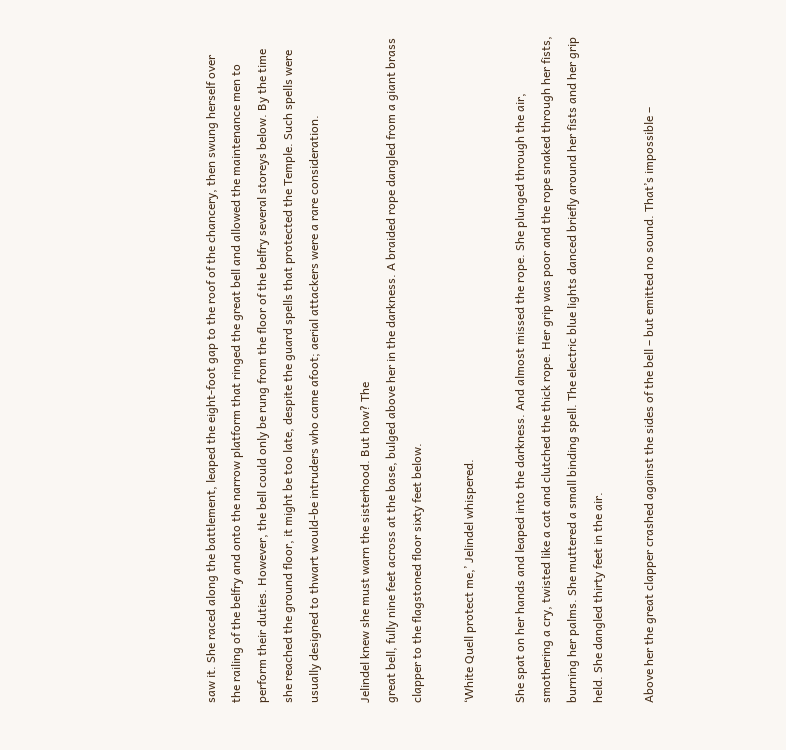saw it. She raced along the battlement, leaped the eight-foot gap to the roof of the chancery, then swung herself over the railing of the belfry and onto the narrow platform that ringed the great bell and allowed the maintenance men to perform their duties. However, the bell could only be rung from the floor of the belfry several storeys below. By the time she reached the ground floor, it might be too late, despite the guard spells that protected the Temple. Such spells were usually designed to thwart would-be intruders who came afoot; aerial attackers were a rare consideration.

Jelindel knew she must warn the sisterhood. But how? The
great bell, fully nine feet across at the base, bulged above her in the darkness. A braided rope dangled from a giant brass clapper to the flagstoned floor sixty feet below.

‘White Quell protect me,’ Jelindel whispered.

She spat on her hands and leaped into the darkness. And almost missed the rope. She plunged through the air, smothering a cry, twisted like a cat and clutched the thick rope. Her grip was poor and the rope snaked through her fists, burning her palms. She muttered a small binding spell. The electric blue lights danced briefly around her fists and her grip held. She dangled thirty feet in the air.

Above her the great clapper crashed against the sides of the bell – but emitted no sound. That’s impossible –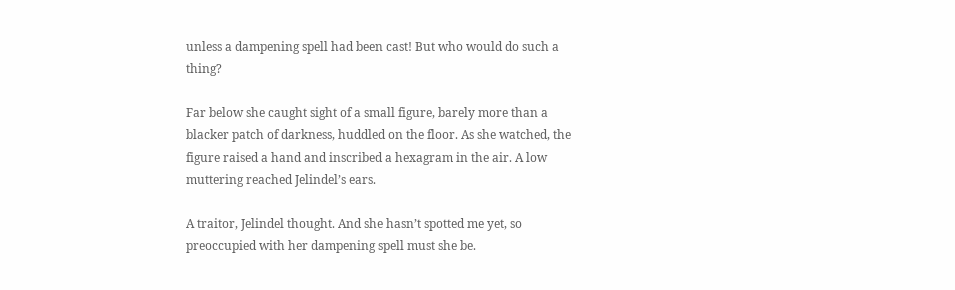unless a dampening spell had been cast! But who would do such a thing?

Far below she caught sight of a small figure, barely more than a blacker patch of darkness, huddled on the floor. As she watched, the figure raised a hand and inscribed a hexagram in the air. A low muttering reached Jelindel’s ears.

A traitor, Jelindel thought. And she hasn’t spotted me yet, so preoccupied with her dampening spell must she be.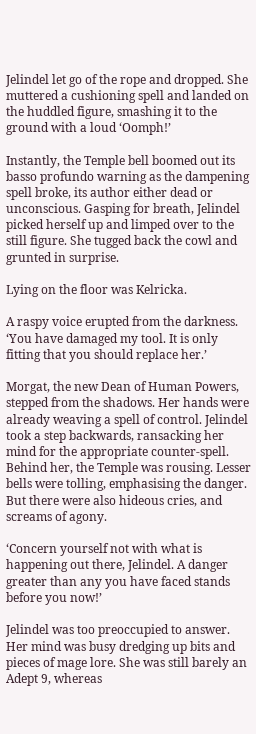Jelindel let go of the rope and dropped. She muttered a cushioning spell and landed on the huddled figure, smashing it to the ground with a loud ‘Oomph!’

Instantly, the Temple bell boomed out its basso profundo warning as the dampening spell broke, its author either dead or unconscious. Gasping for breath, Jelindel picked herself up and limped over to the still figure. She tugged back the cowl and grunted in surprise.

Lying on the floor was Kelricka.

A raspy voice erupted from the darkness. ‘You have damaged my tool. It is only fitting that you should replace her.’

Morgat, the new Dean of Human Powers, stepped from the shadows. Her hands were already weaving a spell of control. Jelindel took a step backwards, ransacking her mind for the appropriate counter-spell. Behind her, the Temple was rousing. Lesser bells were tolling, emphasising the danger. But there were also hideous cries, and screams of agony.

‘Concern yourself not with what is happening out there, Jelindel. A danger greater than any you have faced stands before you now!’

Jelindel was too preoccupied to answer. Her mind was busy dredging up bits and pieces of mage lore. She was still barely an Adept 9, whereas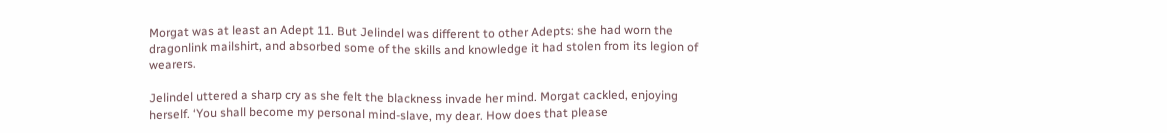Morgat was at least an Adept 11. But Jelindel was different to other Adepts: she had worn the dragonlink mailshirt, and absorbed some of the skills and knowledge it had stolen from its legion of wearers.

Jelindel uttered a sharp cry as she felt the blackness invade her mind. Morgat cackled, enjoying herself. ‘You shall become my personal mind-slave, my dear. How does that please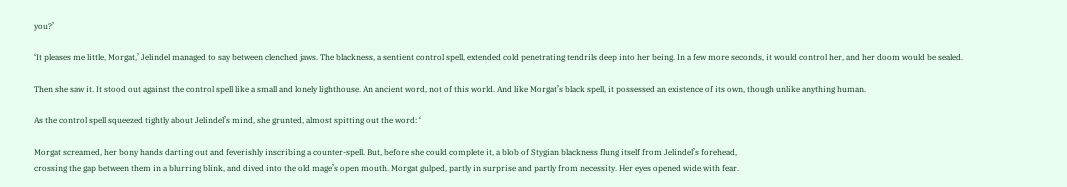you?’

‘It pleases me little, Morgat,’ Jelindel managed to say between clenched jaws. The blackness, a sentient control spell, extended cold penetrating tendrils deep into her being. In a few more seconds, it would control her, and her doom would be sealed.

Then she saw it. It stood out against the control spell like a small and lonely lighthouse. An ancient word, not of this world. And like Morgat’s black spell, it possessed an existence of its own, though unlike anything human.

As the control spell squeezed tightly about Jelindel’s mind, she grunted, almost spitting out the word: ‘

Morgat screamed, her bony hands darting out and feverishly inscribing a counter-spell. But, before she could complete it, a blob of Stygian blackness flung itself from Jelindel’s forehead,
crossing the gap between them in a blurring blink, and dived into the old mage’s open mouth. Morgat gulped, partly in surprise and partly from necessity. Her eyes opened wide with fear.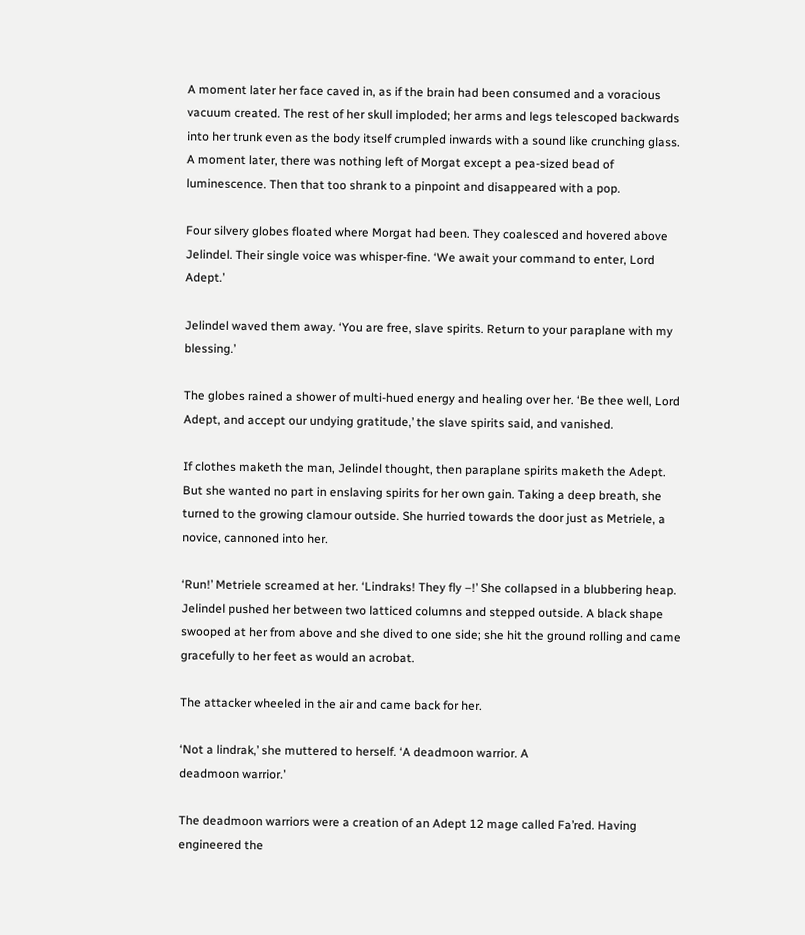A moment later her face caved in, as if the brain had been consumed and a voracious vacuum created. The rest of her skull imploded; her arms and legs telescoped backwards into her trunk even as the body itself crumpled inwards with a sound like crunching glass. A moment later, there was nothing left of Morgat except a pea-sized bead of luminescence. Then that too shrank to a pinpoint and disappeared with a pop.

Four silvery globes floated where Morgat had been. They coalesced and hovered above Jelindel. Their single voice was whisper-fine. ‘We await your command to enter, Lord Adept.’

Jelindel waved them away. ‘You are free, slave spirits. Return to your paraplane with my blessing.’

The globes rained a shower of multi-hued energy and healing over her. ‘Be thee well, Lord Adept, and accept our undying gratitude,’ the slave spirits said, and vanished.

If clothes maketh the man, Jelindel thought, then paraplane spirits maketh the Adept. But she wanted no part in enslaving spirits for her own gain. Taking a deep breath, she turned to the growing clamour outside. She hurried towards the door just as Metriele, a novice, cannoned into her.

‘Run!’ Metriele screamed at her. ‘Lindraks! They fly –!’ She collapsed in a blubbering heap. Jelindel pushed her between two latticed columns and stepped outside. A black shape swooped at her from above and she dived to one side; she hit the ground rolling and came gracefully to her feet as would an acrobat.

The attacker wheeled in the air and came back for her.

‘Not a lindrak,’ she muttered to herself. ‘A deadmoon warrior. A
deadmoon warrior.’

The deadmoon warriors were a creation of an Adept 12 mage called Fa’red. Having engineered the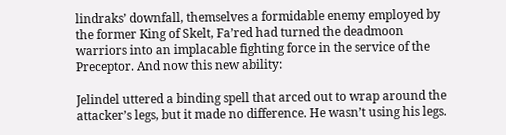lindraks’ downfall, themselves a formidable enemy employed by the former King of Skelt, Fa’red had turned the deadmoon warriors into an implacable fighting force in the service of the Preceptor. And now this new ability:

Jelindel uttered a binding spell that arced out to wrap around the attacker’s legs, but it made no difference. He wasn’t using his legs.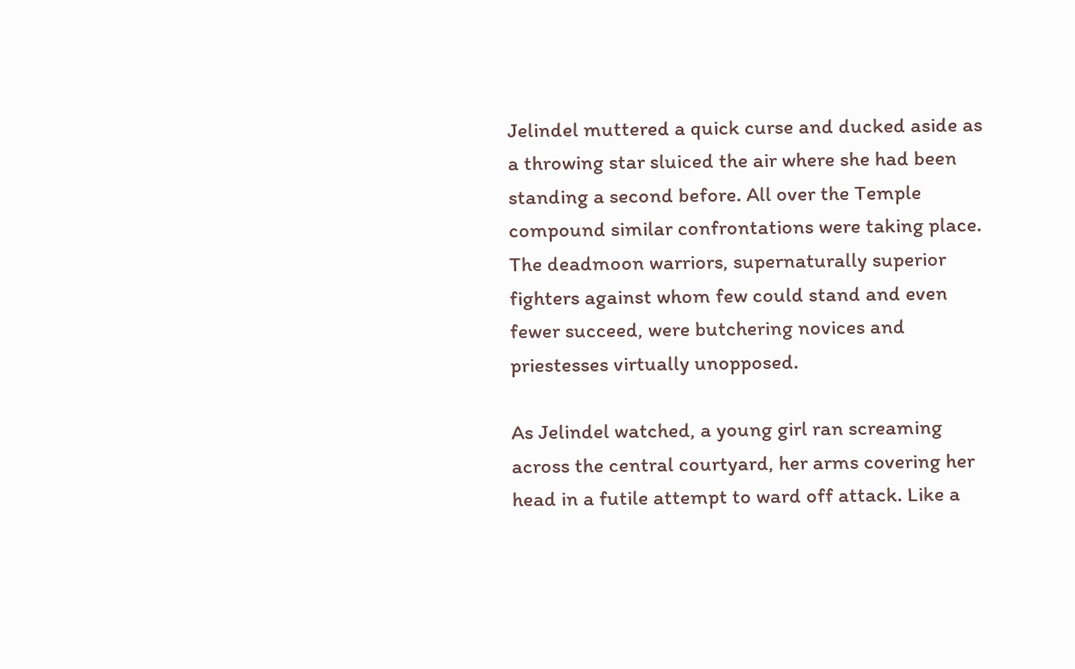Jelindel muttered a quick curse and ducked aside as a throwing star sluiced the air where she had been standing a second before. All over the Temple compound similar confrontations were taking place. The deadmoon warriors, supernaturally superior fighters against whom few could stand and even fewer succeed, were butchering novices and priestesses virtually unopposed.

As Jelindel watched, a young girl ran screaming across the central courtyard, her arms covering her head in a futile attempt to ward off attack. Like a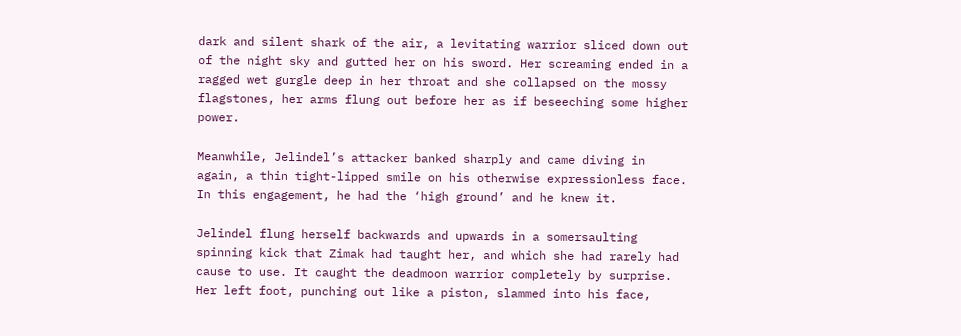dark and silent shark of the air, a levitating warrior sliced down out of the night sky and gutted her on his sword. Her screaming ended in a ragged wet gurgle deep in her throat and she collapsed on the mossy flagstones, her arms flung out before her as if beseeching some higher power.

Meanwhile, Jelindel’s attacker banked sharply and came diving in again, a thin tight-lipped smile on his otherwise expressionless face. In this engagement, he had the ‘high ground’ and he knew it.

Jelindel flung herself backwards and upwards in a somersaulting spinning kick that Zimak had taught her, and which she had rarely had cause to use. It caught the deadmoon warrior completely by surprise. Her left foot, punching out like a piston, slammed into his face,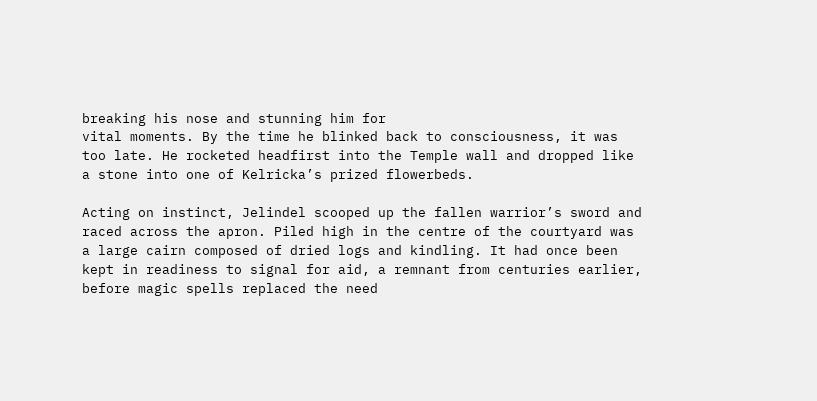breaking his nose and stunning him for
vital moments. By the time he blinked back to consciousness, it was too late. He rocketed headfirst into the Temple wall and dropped like a stone into one of Kelricka’s prized flowerbeds.

Acting on instinct, Jelindel scooped up the fallen warrior’s sword and raced across the apron. Piled high in the centre of the courtyard was a large cairn composed of dried logs and kindling. It had once been kept in readiness to signal for aid, a remnant from centuries earlier, before magic spells replaced the need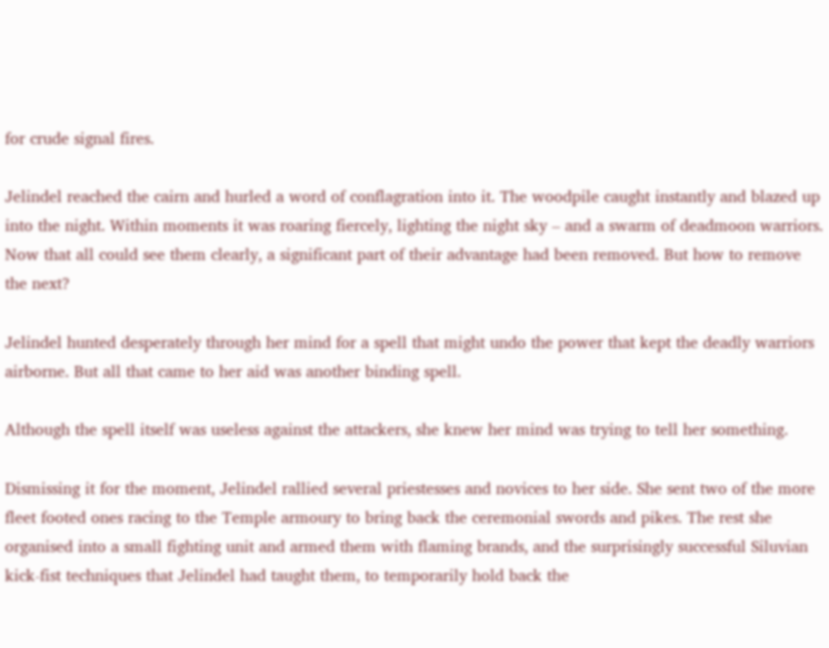for crude signal fires.

Jelindel reached the cairn and hurled a word of conflagration into it. The woodpile caught instantly and blazed up into the night. Within moments it was roaring fiercely, lighting the night sky – and a swarm of deadmoon warriors. Now that all could see them clearly, a significant part of their advantage had been removed. But how to remove the next?

Jelindel hunted desperately through her mind for a spell that might undo the power that kept the deadly warriors airborne. But all that came to her aid was another binding spell.

Although the spell itself was useless against the attackers, she knew her mind was trying to tell her something.

Dismissing it for the moment, Jelindel rallied several priestesses and novices to her side. She sent two of the more fleet footed ones racing to the Temple armoury to bring back the ceremonial swords and pikes. The rest she organised into a small fighting unit and armed them with flaming brands, and the surprisingly successful Siluvian kick-fist techniques that Jelindel had taught them, to temporarily hold back the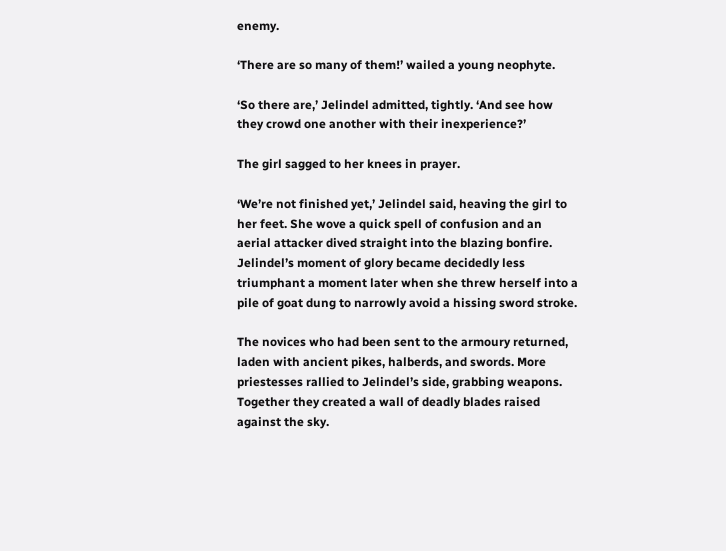enemy.

‘There are so many of them!’ wailed a young neophyte.

‘So there are,’ Jelindel admitted, tightly. ‘And see how they crowd one another with their inexperience?’

The girl sagged to her knees in prayer.

‘We’re not finished yet,’ Jelindel said, heaving the girl to her feet. She wove a quick spell of confusion and an aerial attacker dived straight into the blazing bonfire. Jelindel’s moment of glory became decidedly less triumphant a moment later when she threw herself into a pile of goat dung to narrowly avoid a hissing sword stroke.

The novices who had been sent to the armoury returned, laden with ancient pikes, halberds, and swords. More priestesses rallied to Jelindel’s side, grabbing weapons. Together they created a wall of deadly blades raised against the sky.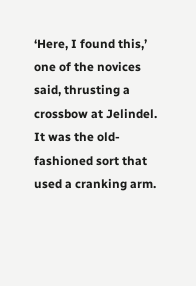‘Here, I found this,’ one of the novices said, thrusting a crossbow at Jelindel. It was the old-fashioned sort that used a cranking arm.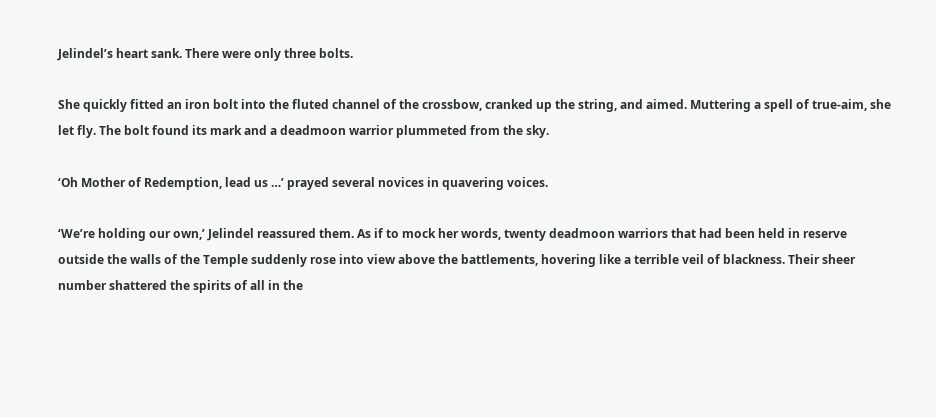Jelindel’s heart sank. There were only three bolts.

She quickly fitted an iron bolt into the fluted channel of the crossbow, cranked up the string, and aimed. Muttering a spell of true-aim, she let fly. The bolt found its mark and a deadmoon warrior plummeted from the sky.

‘Oh Mother of Redemption, lead us …’ prayed several novices in quavering voices.

‘We’re holding our own,’ Jelindel reassured them. As if to mock her words, twenty deadmoon warriors that had been held in reserve outside the walls of the Temple suddenly rose into view above the battlements, hovering like a terrible veil of blackness. Their sheer number shattered the spirits of all in the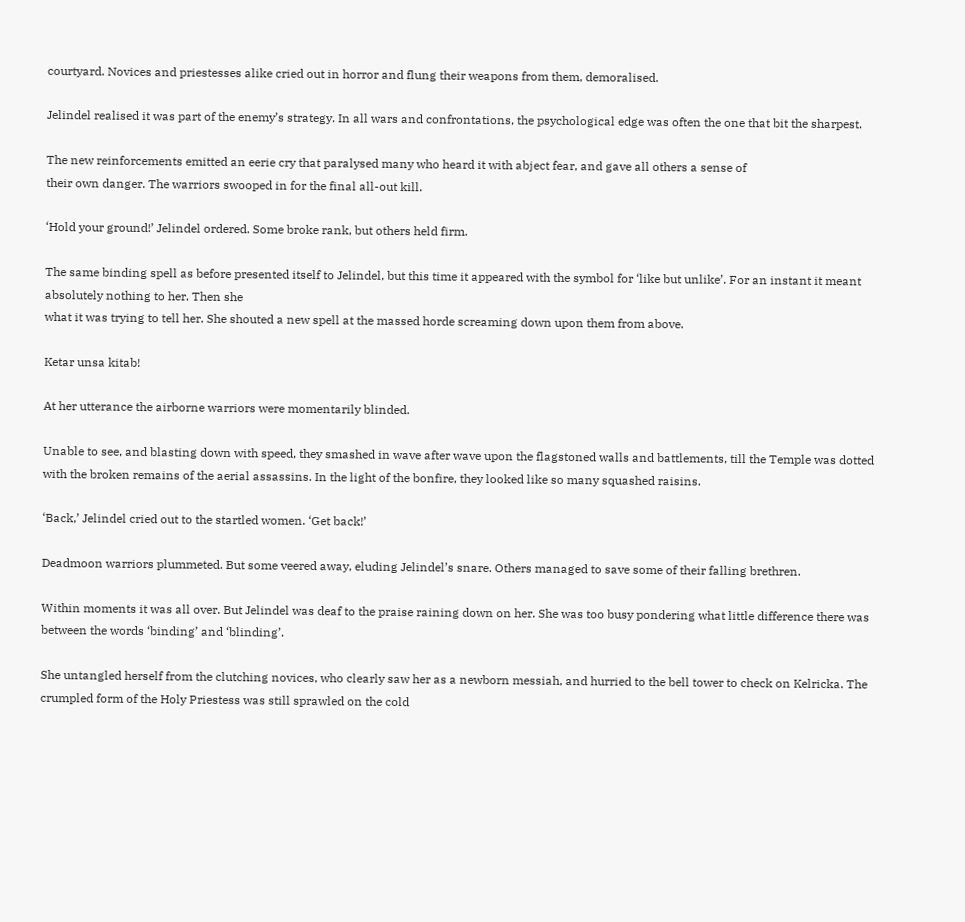courtyard. Novices and priestesses alike cried out in horror and flung their weapons from them, demoralised.

Jelindel realised it was part of the enemy’s strategy. In all wars and confrontations, the psychological edge was often the one that bit the sharpest.

The new reinforcements emitted an eerie cry that paralysed many who heard it with abject fear, and gave all others a sense of
their own danger. The warriors swooped in for the final all-out kill.

‘Hold your ground!’ Jelindel ordered. Some broke rank, but others held firm.

The same binding spell as before presented itself to Jelindel, but this time it appeared with the symbol for ‘like but unlike’. For an instant it meant absolutely nothing to her. Then she
what it was trying to tell her. She shouted a new spell at the massed horde screaming down upon them from above.

Ketar unsa kitab!

At her utterance the airborne warriors were momentarily blinded.

Unable to see, and blasting down with speed, they smashed in wave after wave upon the flagstoned walls and battlements, till the Temple was dotted with the broken remains of the aerial assassins. In the light of the bonfire, they looked like so many squashed raisins.

‘Back,’ Jelindel cried out to the startled women. ‘Get back!’

Deadmoon warriors plummeted. But some veered away, eluding Jelindel’s snare. Others managed to save some of their falling brethren.

Within moments it was all over. But Jelindel was deaf to the praise raining down on her. She was too busy pondering what little difference there was between the words ‘binding’ and ‘blinding’.

She untangled herself from the clutching novices, who clearly saw her as a newborn messiah, and hurried to the bell tower to check on Kelricka. The crumpled form of the Holy Priestess was still sprawled on the cold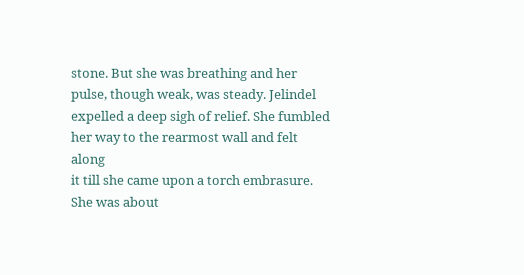stone. But she was breathing and her pulse, though weak, was steady. Jelindel expelled a deep sigh of relief. She fumbled her way to the rearmost wall and felt along
it till she came upon a torch embrasure. She was about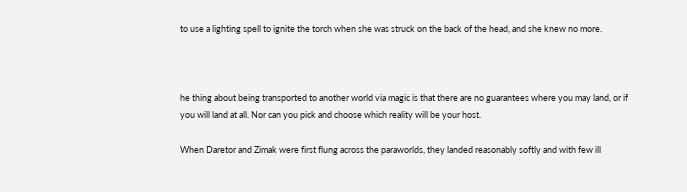to use a lighting spell to ignite the torch when she was struck on the back of the head, and she knew no more.



he thing about being transported to another world via magic is that there are no guarantees where you may land, or if you will land at all. Nor can you pick and choose which reality will be your host.

When Daretor and Zimak were first flung across the paraworlds, they landed reasonably softly and with few ill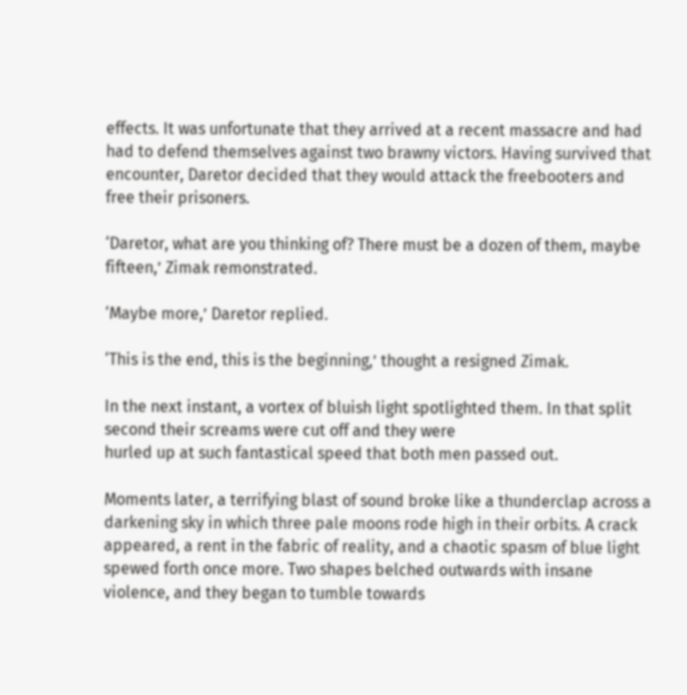effects. It was unfortunate that they arrived at a recent massacre and had had to defend themselves against two brawny victors. Having survived that encounter, Daretor decided that they would attack the freebooters and free their prisoners.

‘Daretor, what are you thinking of? There must be a dozen of them, maybe fifteen,’ Zimak remonstrated.

‘Maybe more,’ Daretor replied.

‘This is the end, this is the beginning,’ thought a resigned Zimak.

In the next instant, a vortex of bluish light spotlighted them. In that split second their screams were cut off and they were
hurled up at such fantastical speed that both men passed out.

Moments later, a terrifying blast of sound broke like a thunderclap across a darkening sky in which three pale moons rode high in their orbits. A crack appeared, a rent in the fabric of reality, and a chaotic spasm of blue light spewed forth once more. Two shapes belched outwards with insane violence, and they began to tumble towards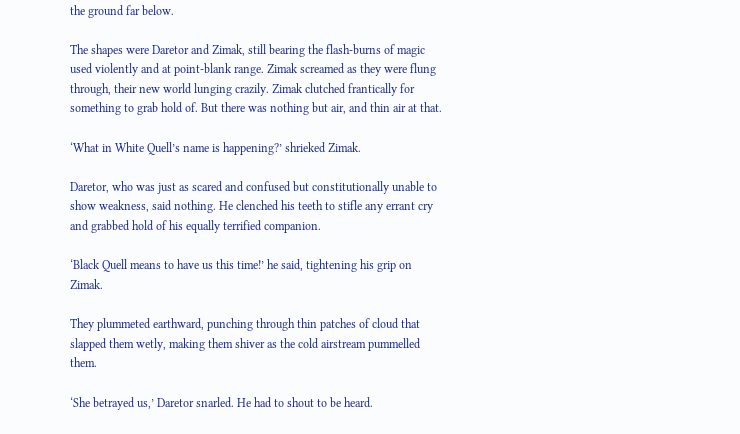the ground far below.

The shapes were Daretor and Zimak, still bearing the flash-burns of magic used violently and at point-blank range. Zimak screamed as they were flung through, their new world lunging crazily. Zimak clutched frantically for something to grab hold of. But there was nothing but air, and thin air at that.

‘What in White Quell’s name is happening?’ shrieked Zimak.

Daretor, who was just as scared and confused but constitutionally unable to show weakness, said nothing. He clenched his teeth to stifle any errant cry and grabbed hold of his equally terrified companion.

‘Black Quell means to have us this time!’ he said, tightening his grip on Zimak.

They plummeted earthward, punching through thin patches of cloud that slapped them wetly, making them shiver as the cold airstream pummelled them.

‘She betrayed us,’ Daretor snarled. He had to shout to be heard.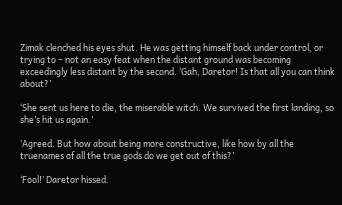Zimak clenched his eyes shut. He was getting himself back under control, or trying to – not an easy feat when the distant ground was becoming exceedingly less distant by the second. ‘Gah, Daretor! Is that all you can think about?’

‘She sent us here to die, the miserable witch. We survived the first landing, so she’s hit us again.’

‘Agreed. But how about being more constructive, like how by all the truenames of all the true gods do we get out of this?’

‘Fool!’ Daretor hissed.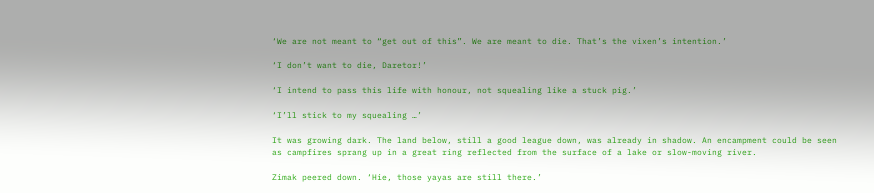‘We are not meant to “get out of this”. We are meant to die. That’s the vixen’s intention.’

‘I don’t want to die, Daretor!’

‘I intend to pass this life with honour, not squealing like a stuck pig.’

‘I’ll stick to my squealing …’

It was growing dark. The land below, still a good league down, was already in shadow. An encampment could be seen as campfires sprang up in a great ring reflected from the surface of a lake or slow-moving river.

Zimak peered down. ‘Hie, those yayas are still there.’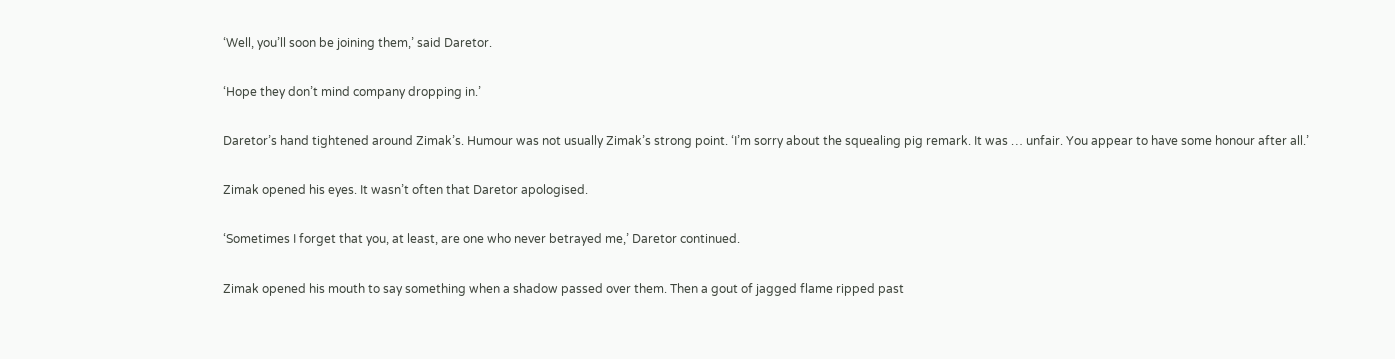‘Well, you’ll soon be joining them,’ said Daretor.

‘Hope they don’t mind company dropping in.’

Daretor’s hand tightened around Zimak’s. Humour was not usually Zimak’s strong point. ‘I’m sorry about the squealing pig remark. It was … unfair. You appear to have some honour after all.’

Zimak opened his eyes. It wasn’t often that Daretor apologised.

‘Sometimes I forget that you, at least, are one who never betrayed me,’ Daretor continued.

Zimak opened his mouth to say something when a shadow passed over them. Then a gout of jagged flame ripped past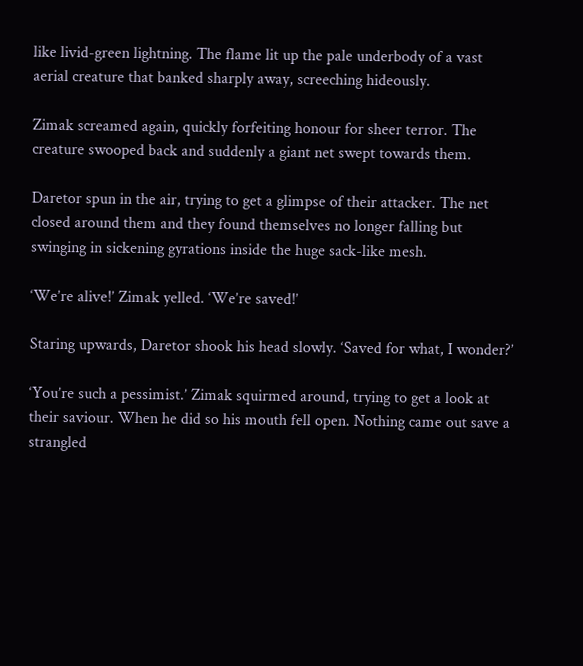like livid-green lightning. The flame lit up the pale underbody of a vast aerial creature that banked sharply away, screeching hideously.

Zimak screamed again, quickly forfeiting honour for sheer terror. The creature swooped back and suddenly a giant net swept towards them.

Daretor spun in the air, trying to get a glimpse of their attacker. The net closed around them and they found themselves no longer falling but swinging in sickening gyrations inside the huge sack-like mesh.

‘We’re alive!’ Zimak yelled. ‘We’re saved!’

Staring upwards, Daretor shook his head slowly. ‘Saved for what, I wonder?’

‘You’re such a pessimist.’ Zimak squirmed around, trying to get a look at their saviour. When he did so his mouth fell open. Nothing came out save a strangled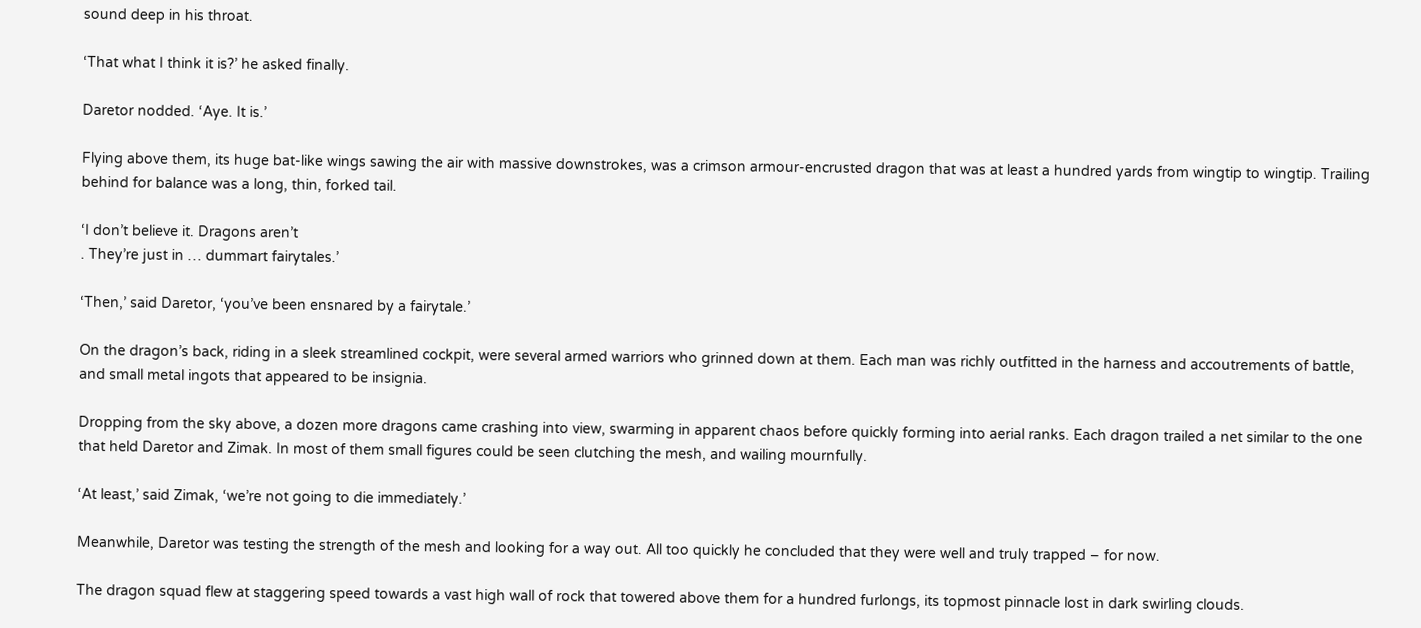sound deep in his throat.

‘That what I think it is?’ he asked finally.

Daretor nodded. ‘Aye. It is.’

Flying above them, its huge bat-like wings sawing the air with massive downstrokes, was a crimson armour-encrusted dragon that was at least a hundred yards from wingtip to wingtip. Trailing behind for balance was a long, thin, forked tail.

‘I don’t believe it. Dragons aren’t
. They’re just in … dummart fairytales.’

‘Then,’ said Daretor, ‘you’ve been ensnared by a fairytale.’

On the dragon’s back, riding in a sleek streamlined cockpit, were several armed warriors who grinned down at them. Each man was richly outfitted in the harness and accoutrements of battle, and small metal ingots that appeared to be insignia.

Dropping from the sky above, a dozen more dragons came crashing into view, swarming in apparent chaos before quickly forming into aerial ranks. Each dragon trailed a net similar to the one that held Daretor and Zimak. In most of them small figures could be seen clutching the mesh, and wailing mournfully.

‘At least,’ said Zimak, ‘we’re not going to die immediately.’

Meanwhile, Daretor was testing the strength of the mesh and looking for a way out. All too quickly he concluded that they were well and truly trapped – for now.

The dragon squad flew at staggering speed towards a vast high wall of rock that towered above them for a hundred furlongs, its topmost pinnacle lost in dark swirling clouds.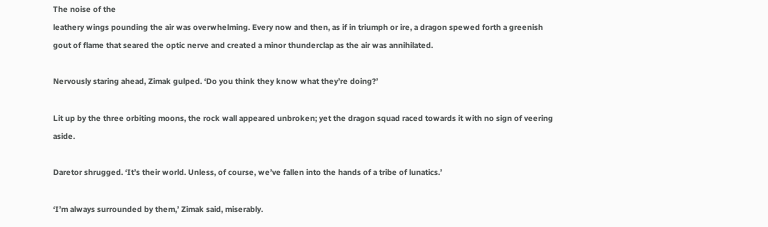The noise of the
leathery wings pounding the air was overwhelming. Every now and then, as if in triumph or ire, a dragon spewed forth a greenish gout of flame that seared the optic nerve and created a minor thunderclap as the air was annihilated.

Nervously staring ahead, Zimak gulped. ‘Do you think they know what they’re doing?’

Lit up by the three orbiting moons, the rock wall appeared unbroken; yet the dragon squad raced towards it with no sign of veering aside.

Daretor shrugged. ‘It’s their world. Unless, of course, we’ve fallen into the hands of a tribe of lunatics.’

‘I’m always surrounded by them,’ Zimak said, miserably.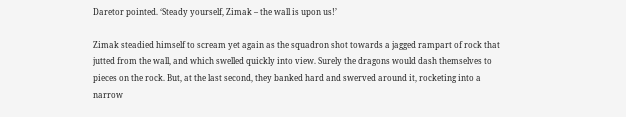Daretor pointed. ‘Steady yourself, Zimak – the wall is upon us!’

Zimak steadied himself to scream yet again as the squadron shot towards a jagged rampart of rock that jutted from the wall, and which swelled quickly into view. Surely the dragons would dash themselves to pieces on the rock. But, at the last second, they banked hard and swerved around it, rocketing into a narrow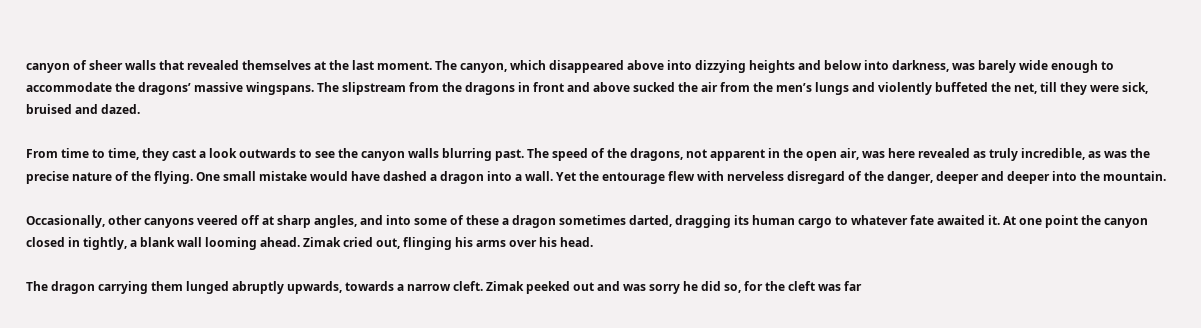canyon of sheer walls that revealed themselves at the last moment. The canyon, which disappeared above into dizzying heights and below into darkness, was barely wide enough to accommodate the dragons’ massive wingspans. The slipstream from the dragons in front and above sucked the air from the men’s lungs and violently buffeted the net, till they were sick, bruised and dazed.

From time to time, they cast a look outwards to see the canyon walls blurring past. The speed of the dragons, not apparent in the open air, was here revealed as truly incredible, as was the precise nature of the flying. One small mistake would have dashed a dragon into a wall. Yet the entourage flew with nerveless disregard of the danger, deeper and deeper into the mountain.

Occasionally, other canyons veered off at sharp angles, and into some of these a dragon sometimes darted, dragging its human cargo to whatever fate awaited it. At one point the canyon closed in tightly, a blank wall looming ahead. Zimak cried out, flinging his arms over his head.

The dragon carrying them lunged abruptly upwards, towards a narrow cleft. Zimak peeked out and was sorry he did so, for the cleft was far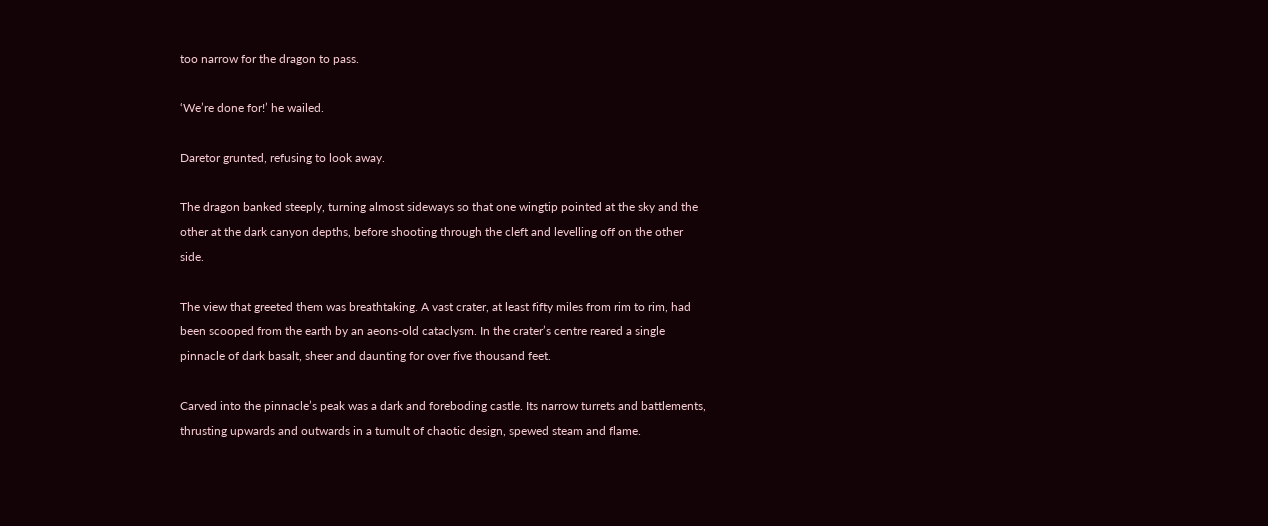too narrow for the dragon to pass.

‘We’re done for!’ he wailed.

Daretor grunted, refusing to look away.

The dragon banked steeply, turning almost sideways so that one wingtip pointed at the sky and the other at the dark canyon depths, before shooting through the cleft and levelling off on the other side.

The view that greeted them was breathtaking. A vast crater, at least fifty miles from rim to rim, had been scooped from the earth by an aeons-old cataclysm. In the crater’s centre reared a single pinnacle of dark basalt, sheer and daunting for over five thousand feet.

Carved into the pinnacle’s peak was a dark and foreboding castle. Its narrow turrets and battlements, thrusting upwards and outwards in a tumult of chaotic design, spewed steam and flame.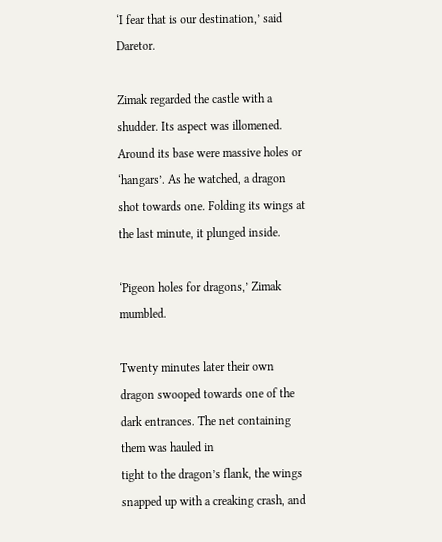‘I fear that is our destination,’ said Daretor.

Zimak regarded the castle with a shudder. Its aspect was illomened. Around its base were massive holes or ‘hangars’. As he watched, a dragon shot towards one. Folding its wings at the last minute, it plunged inside.

‘Pigeon holes for dragons,’ Zimak mumbled.

Twenty minutes later their own dragon swooped towards one of the dark entrances. The net containing them was hauled in
tight to the dragon’s flank, the wings snapped up with a creaking crash, and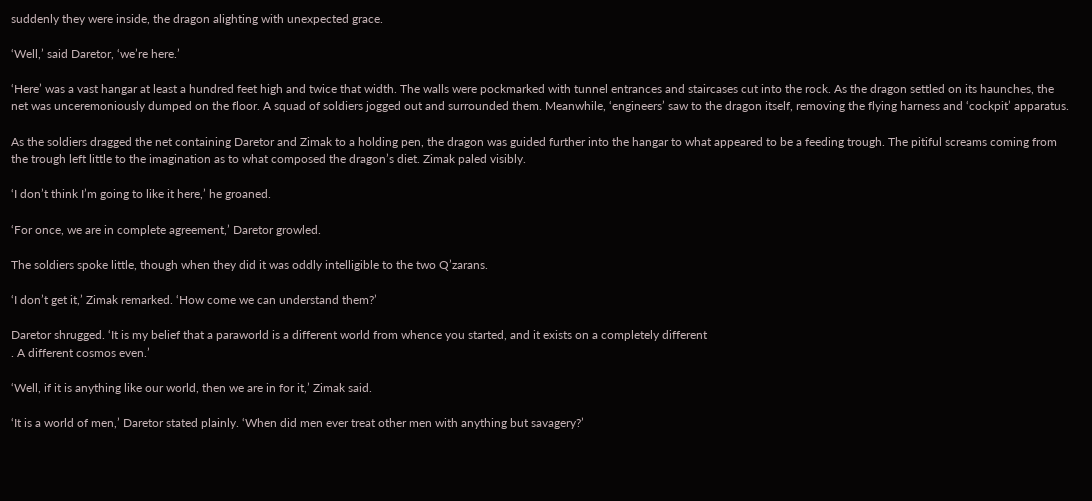suddenly they were inside, the dragon alighting with unexpected grace.

‘Well,’ said Daretor, ‘we’re here.’

‘Here’ was a vast hangar at least a hundred feet high and twice that width. The walls were pockmarked with tunnel entrances and staircases cut into the rock. As the dragon settled on its haunches, the net was unceremoniously dumped on the floor. A squad of soldiers jogged out and surrounded them. Meanwhile, ‘engineers’ saw to the dragon itself, removing the flying harness and ‘cockpit’ apparatus.

As the soldiers dragged the net containing Daretor and Zimak to a holding pen, the dragon was guided further into the hangar to what appeared to be a feeding trough. The pitiful screams coming from the trough left little to the imagination as to what composed the dragon’s diet. Zimak paled visibly.

‘I don’t think I’m going to like it here,’ he groaned.

‘For once, we are in complete agreement,’ Daretor growled.

The soldiers spoke little, though when they did it was oddly intelligible to the two Q’zarans.

‘I don’t get it,’ Zimak remarked. ‘How come we can understand them?’

Daretor shrugged. ‘It is my belief that a paraworld is a different world from whence you started, and it exists on a completely different
. A different cosmos even.’

‘Well, if it is anything like our world, then we are in for it,’ Zimak said.

‘It is a world of men,’ Daretor stated plainly. ‘When did men ever treat other men with anything but savagery?’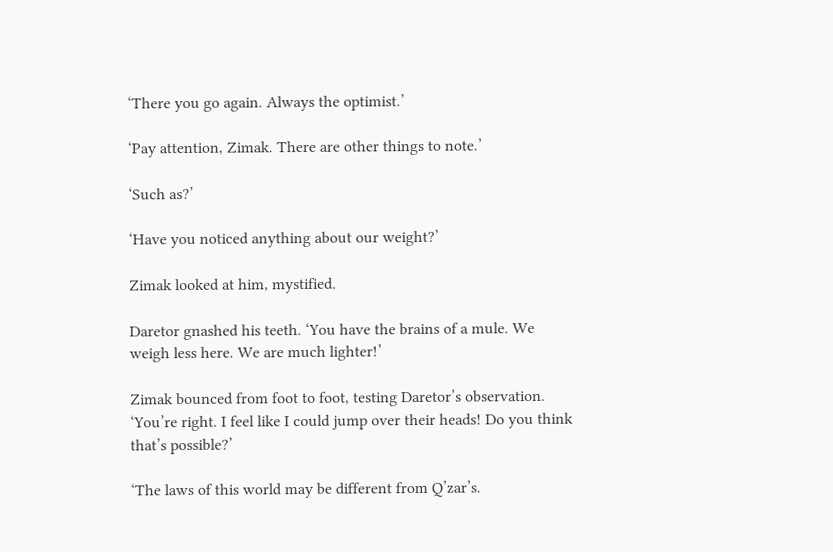‘There you go again. Always the optimist.’

‘Pay attention, Zimak. There are other things to note.’

‘Such as?’

‘Have you noticed anything about our weight?’

Zimak looked at him, mystified.

Daretor gnashed his teeth. ‘You have the brains of a mule. We weigh less here. We are much lighter!’

Zimak bounced from foot to foot, testing Daretor’s observation. ‘You’re right. I feel like I could jump over their heads! Do you think that’s possible?’

‘The laws of this world may be different from Q’zar’s.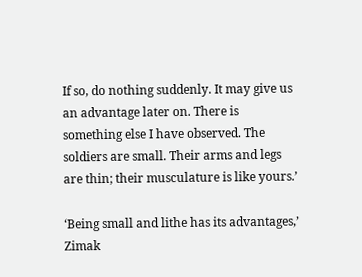If so, do nothing suddenly. It may give us an advantage later on. There is something else I have observed. The soldiers are small. Their arms and legs are thin; their musculature is like yours.’

‘Being small and lithe has its advantages,’ Zimak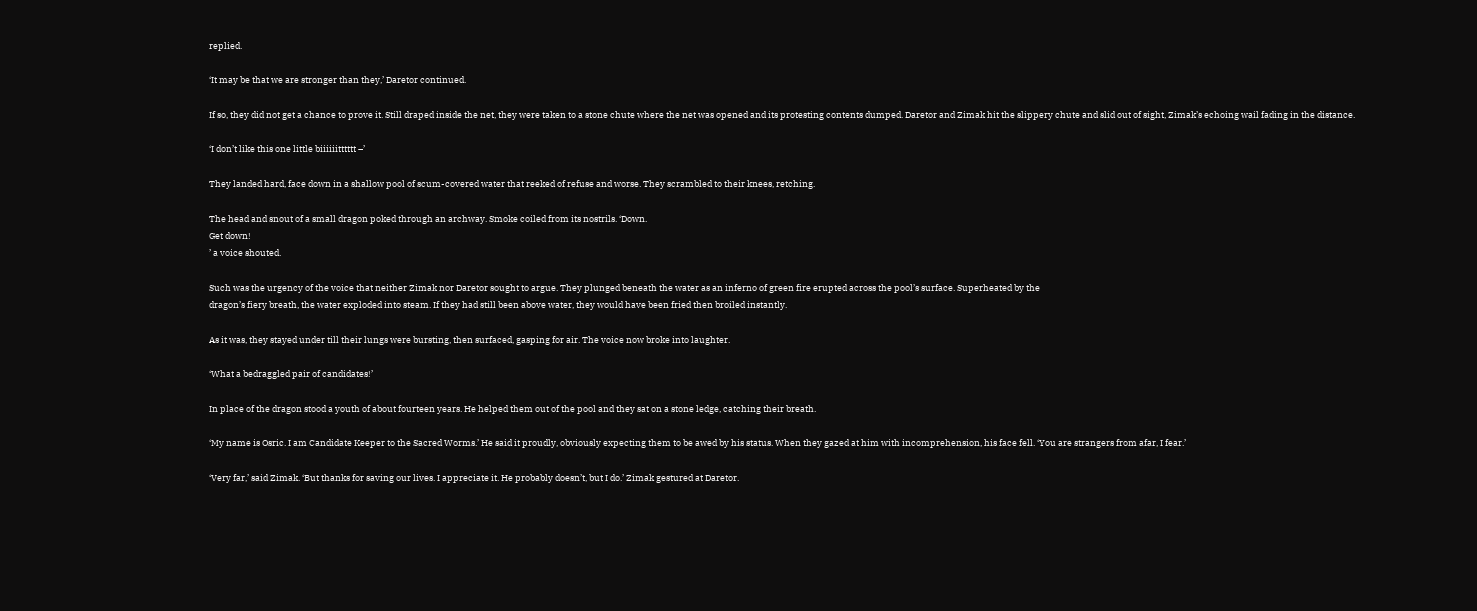replied.

‘It may be that we are stronger than they,’ Daretor continued.

If so, they did not get a chance to prove it. Still draped inside the net, they were taken to a stone chute where the net was opened and its protesting contents dumped. Daretor and Zimak hit the slippery chute and slid out of sight, Zimak’s echoing wail fading in the distance.

‘I don’t like this one little biiiiiitttttt –’

They landed hard, face down in a shallow pool of scum-covered water that reeked of refuse and worse. They scrambled to their knees, retching.

The head and snout of a small dragon poked through an archway. Smoke coiled from its nostrils. ‘Down.
Get down!
’ a voice shouted.

Such was the urgency of the voice that neither Zimak nor Daretor sought to argue. They plunged beneath the water as an inferno of green fire erupted across the pool’s surface. Superheated by the
dragon’s fiery breath, the water exploded into steam. If they had still been above water, they would have been fried then broiled instantly.

As it was, they stayed under till their lungs were bursting, then surfaced, gasping for air. The voice now broke into laughter.

‘What a bedraggled pair of candidates!’

In place of the dragon stood a youth of about fourteen years. He helped them out of the pool and they sat on a stone ledge, catching their breath.

‘My name is Osric. I am Candidate Keeper to the Sacred Worms.’ He said it proudly, obviously expecting them to be awed by his status. When they gazed at him with incomprehension, his face fell. ‘You are strangers from afar, I fear.’

‘Very far,’ said Zimak. ‘But thanks for saving our lives. I appreciate it. He probably doesn’t, but I do.’ Zimak gestured at Daretor.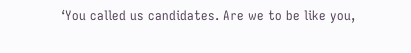‘You called us candidates. Are we to be like you,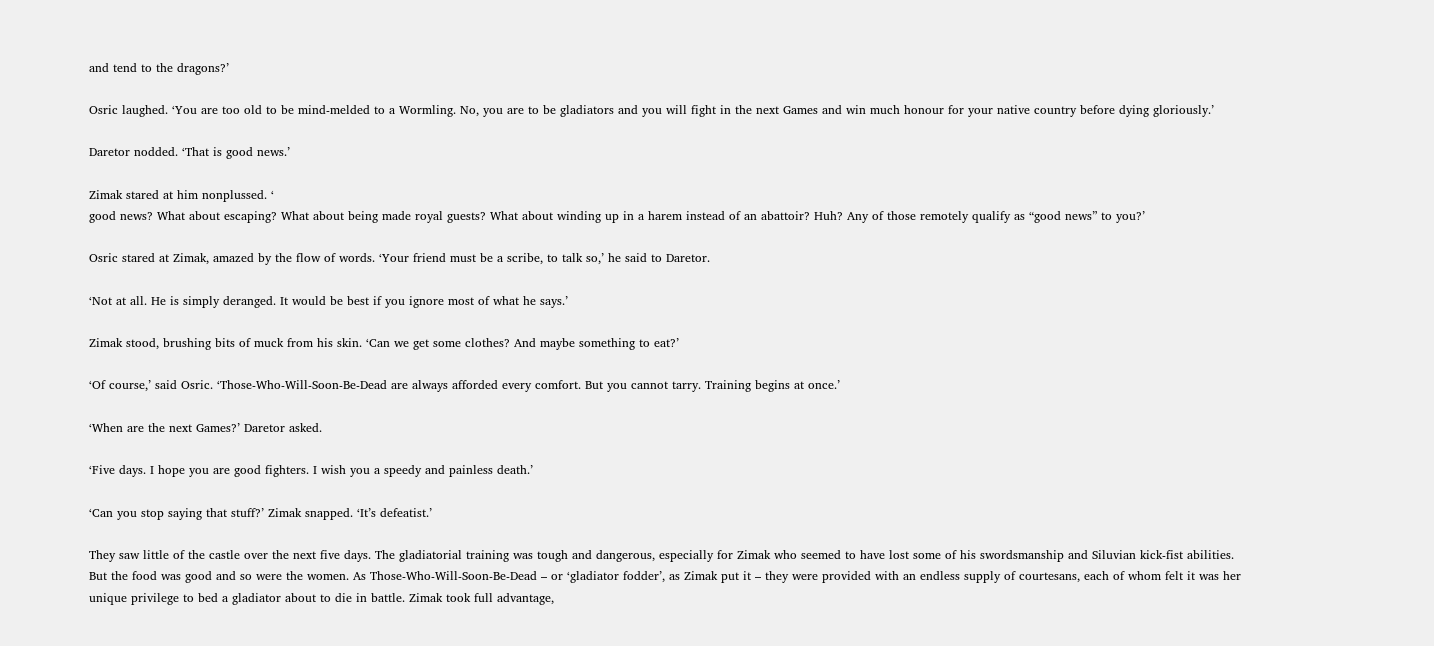and tend to the dragons?’

Osric laughed. ‘You are too old to be mind-melded to a Wormling. No, you are to be gladiators and you will fight in the next Games and win much honour for your native country before dying gloriously.’

Daretor nodded. ‘That is good news.’

Zimak stared at him nonplussed. ‘
good news? What about escaping? What about being made royal guests? What about winding up in a harem instead of an abattoir? Huh? Any of those remotely qualify as “good news” to you?’

Osric stared at Zimak, amazed by the flow of words. ‘Your friend must be a scribe, to talk so,’ he said to Daretor.

‘Not at all. He is simply deranged. It would be best if you ignore most of what he says.’

Zimak stood, brushing bits of muck from his skin. ‘Can we get some clothes? And maybe something to eat?’

‘Of course,’ said Osric. ‘Those-Who-Will-Soon-Be-Dead are always afforded every comfort. But you cannot tarry. Training begins at once.’

‘When are the next Games?’ Daretor asked.

‘Five days. I hope you are good fighters. I wish you a speedy and painless death.’

‘Can you stop saying that stuff?’ Zimak snapped. ‘It’s defeatist.’

They saw little of the castle over the next five days. The gladiatorial training was tough and dangerous, especially for Zimak who seemed to have lost some of his swordsmanship and Siluvian kick-fist abilities. But the food was good and so were the women. As Those-Who-Will-Soon-Be-Dead – or ‘gladiator fodder’, as Zimak put it – they were provided with an endless supply of courtesans, each of whom felt it was her unique privilege to bed a gladiator about to die in battle. Zimak took full advantage,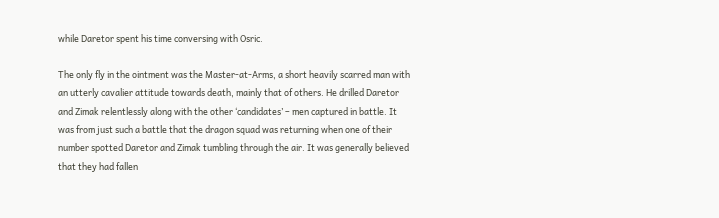while Daretor spent his time conversing with Osric.

The only fly in the ointment was the Master-at-Arms, a short heavily scarred man with an utterly cavalier attitude towards death, mainly that of others. He drilled Daretor and Zimak relentlessly along with the other ‘candidates’ – men captured in battle. It was from just such a battle that the dragon squad was returning when one of their number spotted Daretor and Zimak tumbling through the air. It was generally believed that they had fallen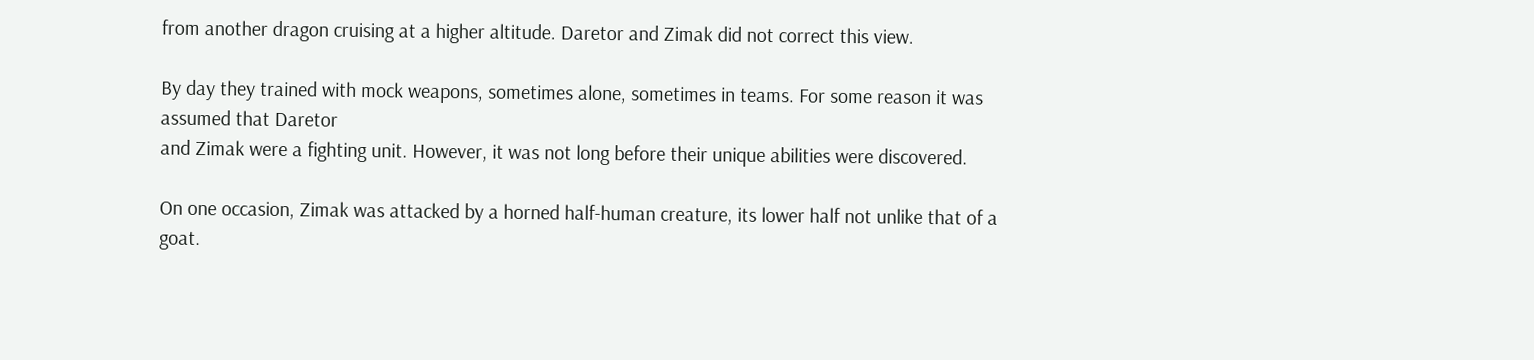from another dragon cruising at a higher altitude. Daretor and Zimak did not correct this view.

By day they trained with mock weapons, sometimes alone, sometimes in teams. For some reason it was assumed that Daretor
and Zimak were a fighting unit. However, it was not long before their unique abilities were discovered.

On one occasion, Zimak was attacked by a horned half-human creature, its lower half not unlike that of a goat.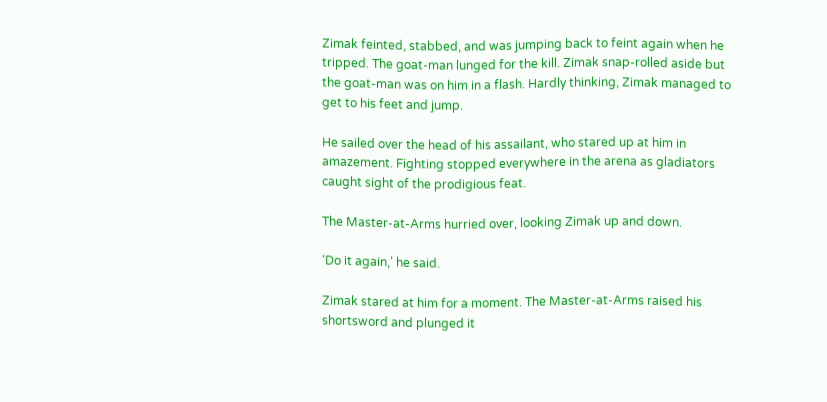Zimak feinted, stabbed, and was jumping back to feint again when he tripped. The goat-man lunged for the kill. Zimak snap-rolled aside but the goat-man was on him in a flash. Hardly thinking, Zimak managed to get to his feet and jump.

He sailed over the head of his assailant, who stared up at him in amazement. Fighting stopped everywhere in the arena as gladiators caught sight of the prodigious feat.

The Master-at-Arms hurried over, looking Zimak up and down.

‘Do it again,’ he said.

Zimak stared at him for a moment. The Master-at-Arms raised his shortsword and plunged it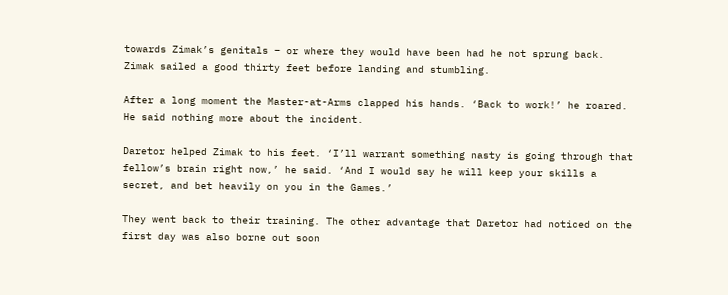towards Zimak’s genitals – or where they would have been had he not sprung back. Zimak sailed a good thirty feet before landing and stumbling.

After a long moment the Master-at-Arms clapped his hands. ‘Back to work!’ he roared. He said nothing more about the incident.

Daretor helped Zimak to his feet. ‘I’ll warrant something nasty is going through that fellow’s brain right now,’ he said. ‘And I would say he will keep your skills a secret, and bet heavily on you in the Games.’

They went back to their training. The other advantage that Daretor had noticed on the first day was also borne out soon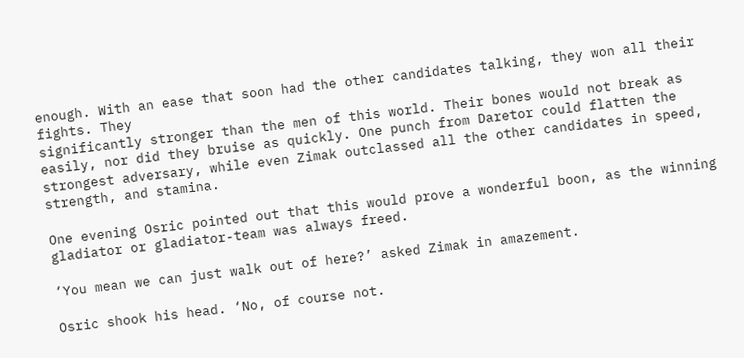enough. With an ease that soon had the other candidates talking, they won all their fights. They
significantly stronger than the men of this world. Their bones would not break as easily, nor did they bruise as quickly. One punch from Daretor could flatten the
strongest adversary, while even Zimak outclassed all the other candidates in speed, strength, and stamina.

One evening Osric pointed out that this would prove a wonderful boon, as the winning gladiator or gladiator-team was always freed.

‘You mean we can just walk out of here?’ asked Zimak in amazement.

Osric shook his head. ‘No, of course not.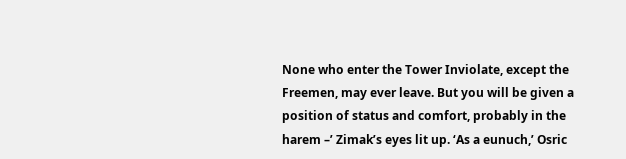None who enter the Tower Inviolate, except the Freemen, may ever leave. But you will be given a position of status and comfort, probably in the harem –’ Zimak’s eyes lit up. ‘As a eunuch,’ Osric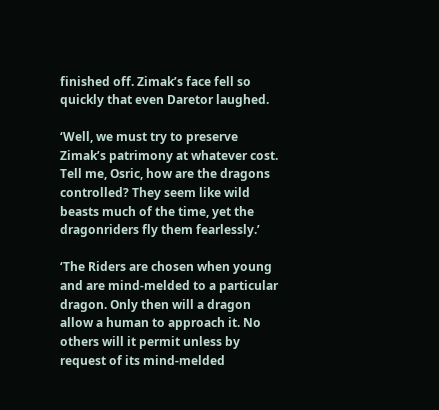finished off. Zimak’s face fell so quickly that even Daretor laughed.

‘Well, we must try to preserve Zimak’s patrimony at whatever cost. Tell me, Osric, how are the dragons controlled? They seem like wild beasts much of the time, yet the dragonriders fly them fearlessly.’

‘The Riders are chosen when young and are mind-melded to a particular dragon. Only then will a dragon allow a human to approach it. No others will it permit unless by request of its mind-melded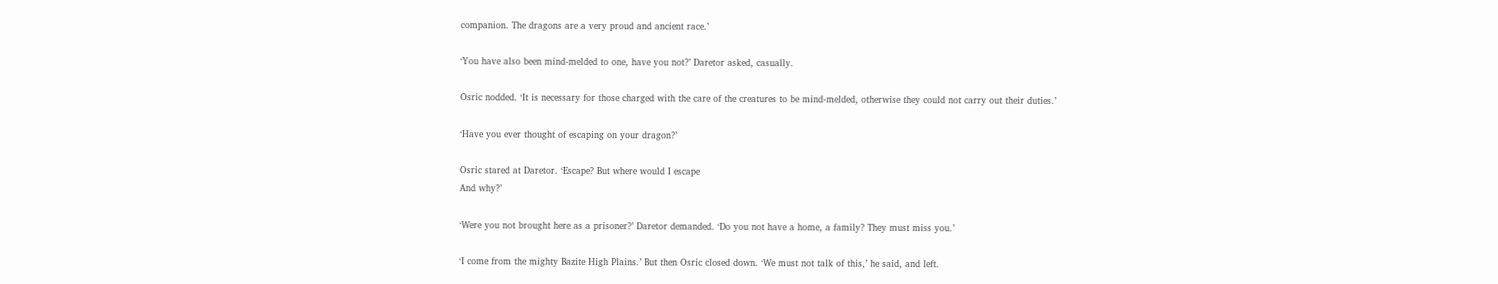companion. The dragons are a very proud and ancient race.’

‘You have also been mind-melded to one, have you not?’ Daretor asked, casually.

Osric nodded. ‘It is necessary for those charged with the care of the creatures to be mind-melded, otherwise they could not carry out their duties.’

‘Have you ever thought of escaping on your dragon?’

Osric stared at Daretor. ‘Escape? But where would I escape
And why?’

‘Were you not brought here as a prisoner?’ Daretor demanded. ‘Do you not have a home, a family? They must miss you.’

‘I come from the mighty Bazite High Plains.’ But then Osric closed down. ‘We must not talk of this,’ he said, and left.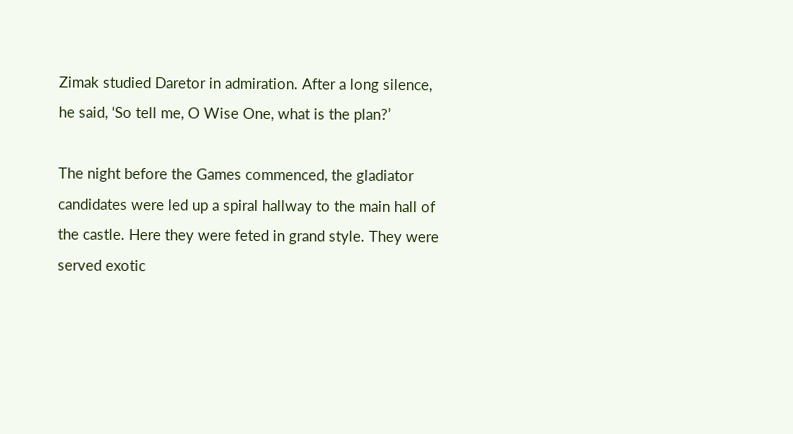Zimak studied Daretor in admiration. After a long silence, he said, ‘So tell me, O Wise One, what is the plan?’

The night before the Games commenced, the gladiator candidates were led up a spiral hallway to the main hall of the castle. Here they were feted in grand style. They were served exotic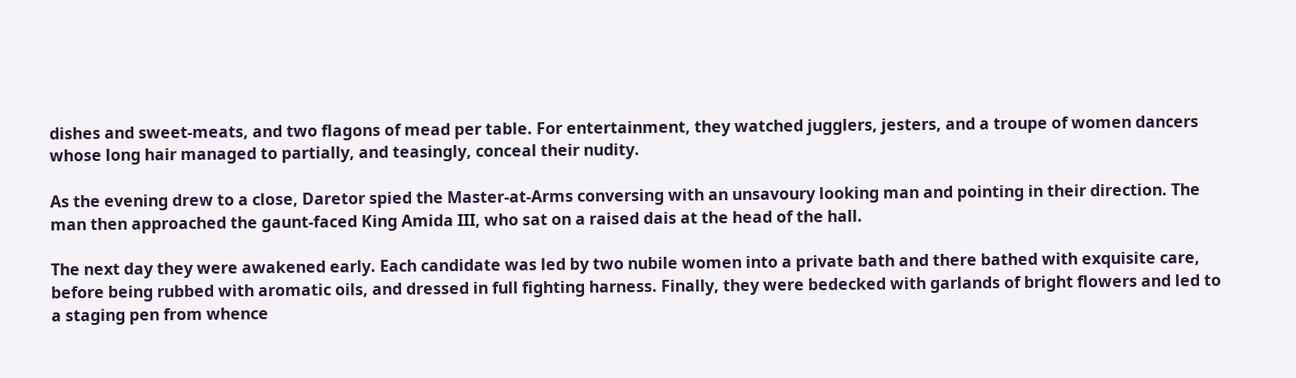dishes and sweet-meats, and two flagons of mead per table. For entertainment, they watched jugglers, jesters, and a troupe of women dancers whose long hair managed to partially, and teasingly, conceal their nudity.

As the evening drew to a close, Daretor spied the Master-at-Arms conversing with an unsavoury looking man and pointing in their direction. The man then approached the gaunt-faced King Amida III, who sat on a raised dais at the head of the hall.

The next day they were awakened early. Each candidate was led by two nubile women into a private bath and there bathed with exquisite care, before being rubbed with aromatic oils, and dressed in full fighting harness. Finally, they were bedecked with garlands of bright flowers and led to a staging pen from whence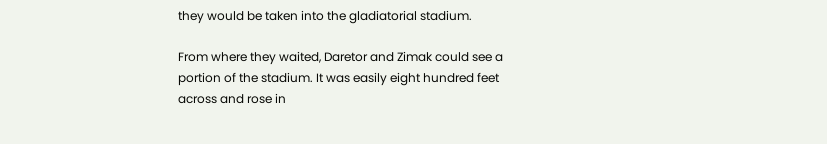they would be taken into the gladiatorial stadium.

From where they waited, Daretor and Zimak could see a portion of the stadium. It was easily eight hundred feet across and rose in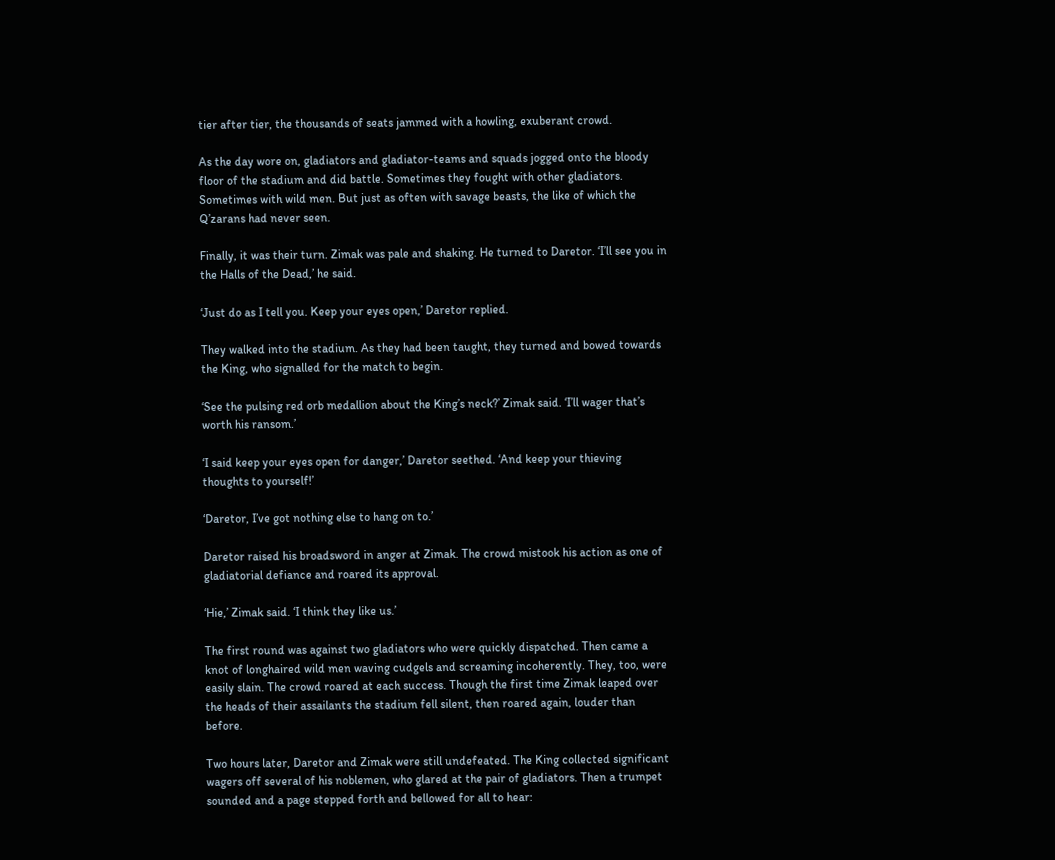tier after tier, the thousands of seats jammed with a howling, exuberant crowd.

As the day wore on, gladiators and gladiator-teams and squads jogged onto the bloody floor of the stadium and did battle. Sometimes they fought with other gladiators. Sometimes with wild men. But just as often with savage beasts, the like of which the Q’zarans had never seen.

Finally, it was their turn. Zimak was pale and shaking. He turned to Daretor. ‘I’ll see you in the Halls of the Dead,’ he said.

‘Just do as I tell you. Keep your eyes open,’ Daretor replied.

They walked into the stadium. As they had been taught, they turned and bowed towards the King, who signalled for the match to begin.

‘See the pulsing red orb medallion about the King’s neck?’ Zimak said. ‘I’ll wager that’s worth his ransom.’

‘I said keep your eyes open for danger,’ Daretor seethed. ‘And keep your thieving thoughts to yourself!’

‘Daretor, I’ve got nothing else to hang on to.’

Daretor raised his broadsword in anger at Zimak. The crowd mistook his action as one of gladiatorial defiance and roared its approval.

‘Hie,’ Zimak said. ‘I think they like us.’

The first round was against two gladiators who were quickly dispatched. Then came a knot of longhaired wild men waving cudgels and screaming incoherently. They, too, were easily slain. The crowd roared at each success. Though the first time Zimak leaped over the heads of their assailants the stadium fell silent, then roared again, louder than before.

Two hours later, Daretor and Zimak were still undefeated. The King collected significant wagers off several of his noblemen, who glared at the pair of gladiators. Then a trumpet sounded and a page stepped forth and bellowed for all to hear: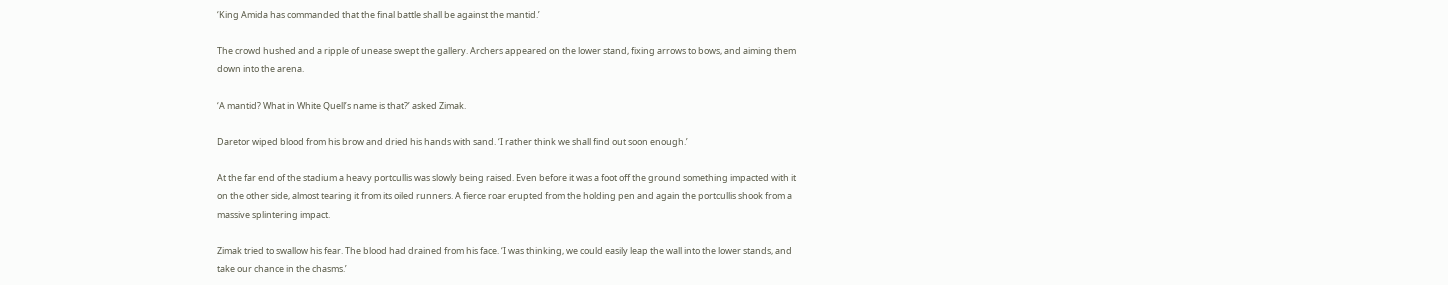‘King Amida has commanded that the final battle shall be against the mantid.’

The crowd hushed and a ripple of unease swept the gallery. Archers appeared on the lower stand, fixing arrows to bows, and aiming them down into the arena.

‘A mantid? What in White Quell’s name is that?’ asked Zimak.

Daretor wiped blood from his brow and dried his hands with sand. ‘I rather think we shall find out soon enough.’

At the far end of the stadium a heavy portcullis was slowly being raised. Even before it was a foot off the ground something impacted with it on the other side, almost tearing it from its oiled runners. A fierce roar erupted from the holding pen and again the portcullis shook from a massive splintering impact.

Zimak tried to swallow his fear. The blood had drained from his face. ‘I was thinking, we could easily leap the wall into the lower stands, and take our chance in the chasms.’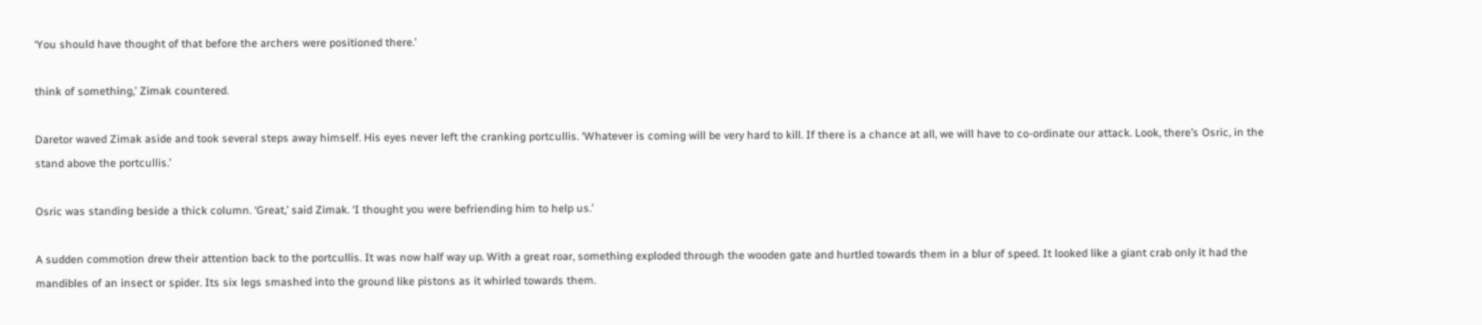‘You should have thought of that before the archers were positioned there.’

think of something,’ Zimak countered.

Daretor waved Zimak aside and took several steps away himself. His eyes never left the cranking portcullis. ‘Whatever is coming will be very hard to kill. If there is a chance at all, we will have to co-ordinate our attack. Look, there’s Osric, in the stand above the portcullis.’

Osric was standing beside a thick column. ‘Great,’ said Zimak. ‘I thought you were befriending him to help us.’

A sudden commotion drew their attention back to the portcullis. It was now half way up. With a great roar, something exploded through the wooden gate and hurtled towards them in a blur of speed. It looked like a giant crab only it had the mandibles of an insect or spider. Its six legs smashed into the ground like pistons as it whirled towards them.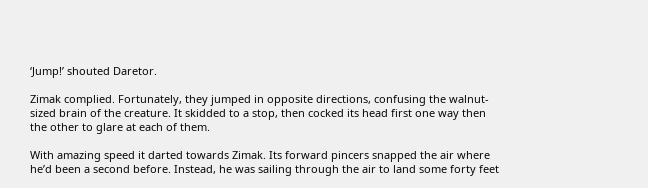‘Jump!’ shouted Daretor.

Zimak complied. Fortunately, they jumped in opposite directions, confusing the walnut-sized brain of the creature. It skidded to a stop, then cocked its head first one way then the other to glare at each of them.

With amazing speed it darted towards Zimak. Its forward pincers snapped the air where he’d been a second before. Instead, he was sailing through the air to land some forty feet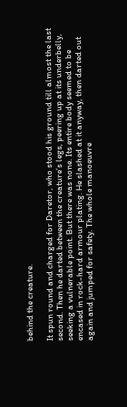behind the creature.

It spun round and charged for Daretor, who stood his ground till almost the last second. Then he darted between the creature’s legs, peering up at its underbelly, seeking a vulnerable point. But there was none. Its entire body seemed to be encased in rock-hard armour plating. He slashed at it anyway, then darted out again and jumped for safety. The whole manoeuvre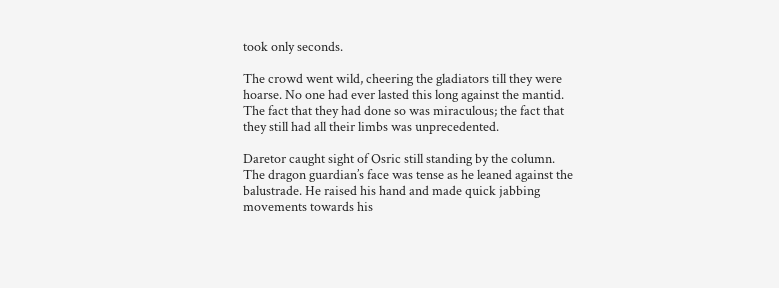took only seconds.

The crowd went wild, cheering the gladiators till they were hoarse. No one had ever lasted this long against the mantid. The fact that they had done so was miraculous; the fact that they still had all their limbs was unprecedented.

Daretor caught sight of Osric still standing by the column. The dragon guardian’s face was tense as he leaned against the balustrade. He raised his hand and made quick jabbing movements towards his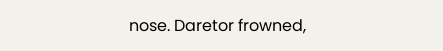nose. Daretor frowned,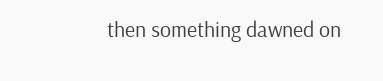then something dawned on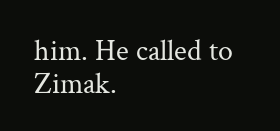him. He called to Zimak.